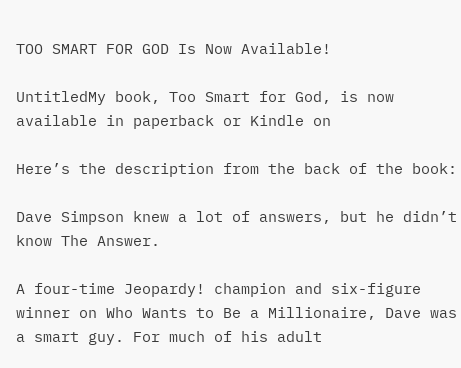TOO SMART FOR GOD Is Now Available!

UntitledMy book, Too Smart for God, is now available in paperback or Kindle on

Here’s the description from the back of the book:

Dave Simpson knew a lot of answers, but he didn’t know The Answer.

A four-time Jeopardy! champion and six-figure winner on Who Wants to Be a Millionaire, Dave was a smart guy. For much of his adult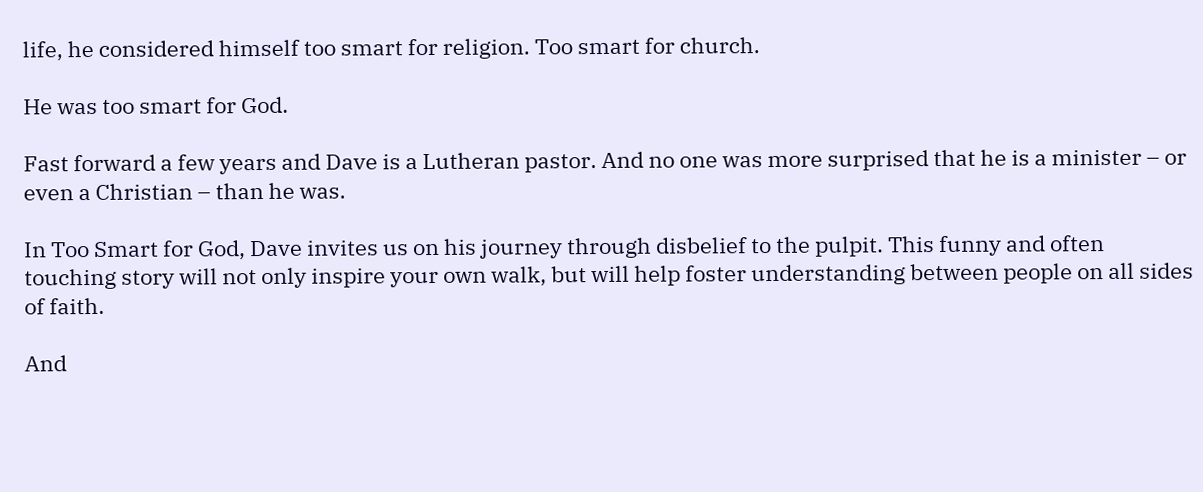life, he considered himself too smart for religion. Too smart for church.

He was too smart for God.

Fast forward a few years and Dave is a Lutheran pastor. And no one was more surprised that he is a minister – or even a Christian – than he was.

In Too Smart for God, Dave invites us on his journey through disbelief to the pulpit. This funny and often touching story will not only inspire your own walk, but will help foster understanding between people on all sides of faith.

And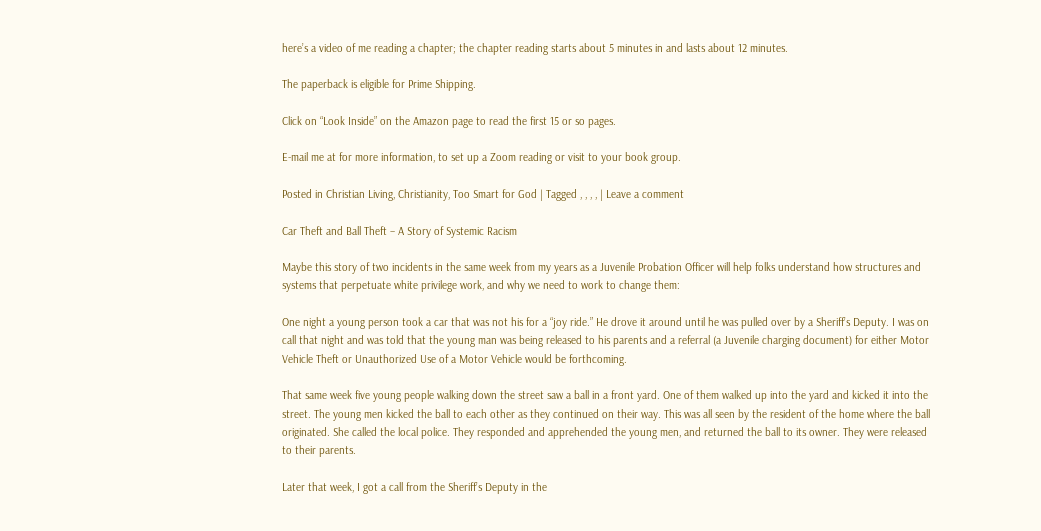here’s a video of me reading a chapter; the chapter reading starts about 5 minutes in and lasts about 12 minutes.

The paperback is eligible for Prime Shipping.

Click on “Look Inside” on the Amazon page to read the first 15 or so pages.

E-mail me at for more information, to set up a Zoom reading or visit to your book group.

Posted in Christian Living, Christianity, Too Smart for God | Tagged , , , , | Leave a comment

Car Theft and Ball Theft – A Story of Systemic Racism

Maybe this story of two incidents in the same week from my years as a Juvenile Probation Officer will help folks understand how structures and systems that perpetuate white privilege work, and why we need to work to change them:

One night a young person took a car that was not his for a “joy ride.” He drove it around until he was pulled over by a Sheriff’s Deputy. I was on call that night and was told that the young man was being released to his parents and a referral (a Juvenile charging document) for either Motor Vehicle Theft or Unauthorized Use of a Motor Vehicle would be forthcoming.

That same week five young people walking down the street saw a ball in a front yard. One of them walked up into the yard and kicked it into the street. The young men kicked the ball to each other as they continued on their way. This was all seen by the resident of the home where the ball originated. She called the local police. They responded and apprehended the young men, and returned the ball to its owner. They were released to their parents.

Later that week, I got a call from the Sheriff’s Deputy in the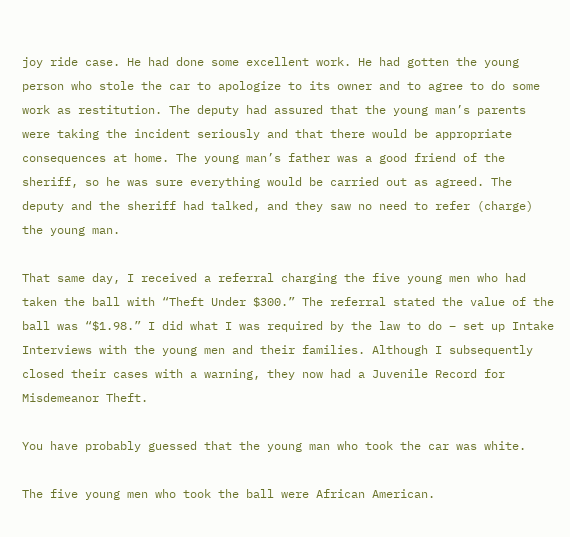joy ride case. He had done some excellent work. He had gotten the young person who stole the car to apologize to its owner and to agree to do some work as restitution. The deputy had assured that the young man’s parents were taking the incident seriously and that there would be appropriate consequences at home. The young man’s father was a good friend of the sheriff, so he was sure everything would be carried out as agreed. The deputy and the sheriff had talked, and they saw no need to refer (charge) the young man.

That same day, I received a referral charging the five young men who had taken the ball with “Theft Under $300.” The referral stated the value of the ball was “$1.98.” I did what I was required by the law to do – set up Intake Interviews with the young men and their families. Although I subsequently closed their cases with a warning, they now had a Juvenile Record for Misdemeanor Theft.

You have probably guessed that the young man who took the car was white.

The five young men who took the ball were African American.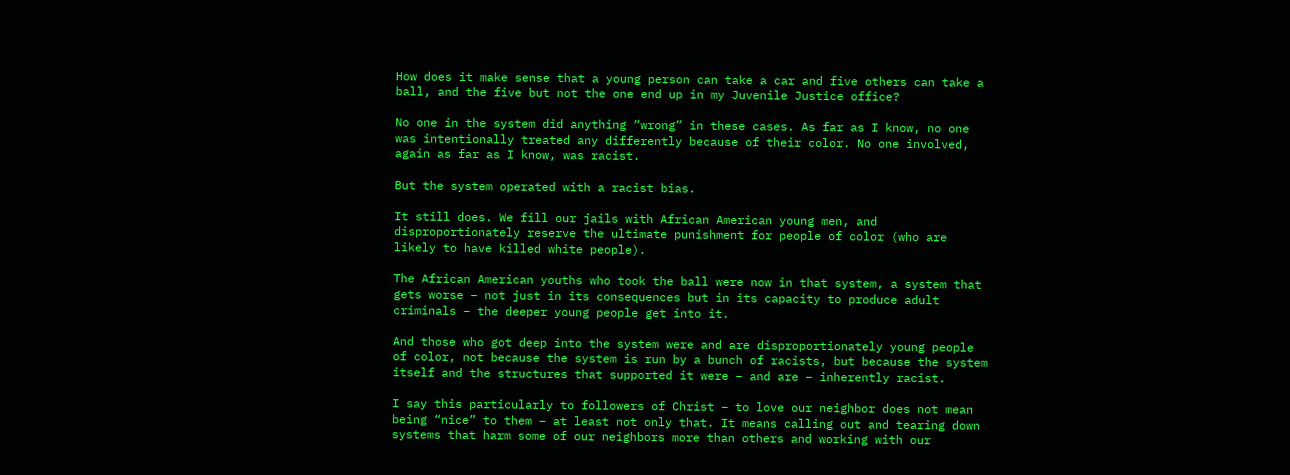How does it make sense that a young person can take a car and five others can take a ball, and the five but not the one end up in my Juvenile Justice office?

No one in the system did anything “wrong” in these cases. As far as I know, no one was intentionally treated any differently because of their color. No one involved, again as far as I know, was racist.

But the system operated with a racist bias.

It still does. We fill our jails with African American young men, and disproportionately reserve the ultimate punishment for people of color (who are likely to have killed white people).

The African American youths who took the ball were now in that system, a system that gets worse – not just in its consequences but in its capacity to produce adult criminals – the deeper young people get into it.

And those who got deep into the system were and are disproportionately young people of color, not because the system is run by a bunch of racists, but because the system itself and the structures that supported it were – and are – inherently racist.

I say this particularly to followers of Christ – to love our neighbor does not mean being “nice” to them – at least not only that. It means calling out and tearing down systems that harm some of our neighbors more than others and working with our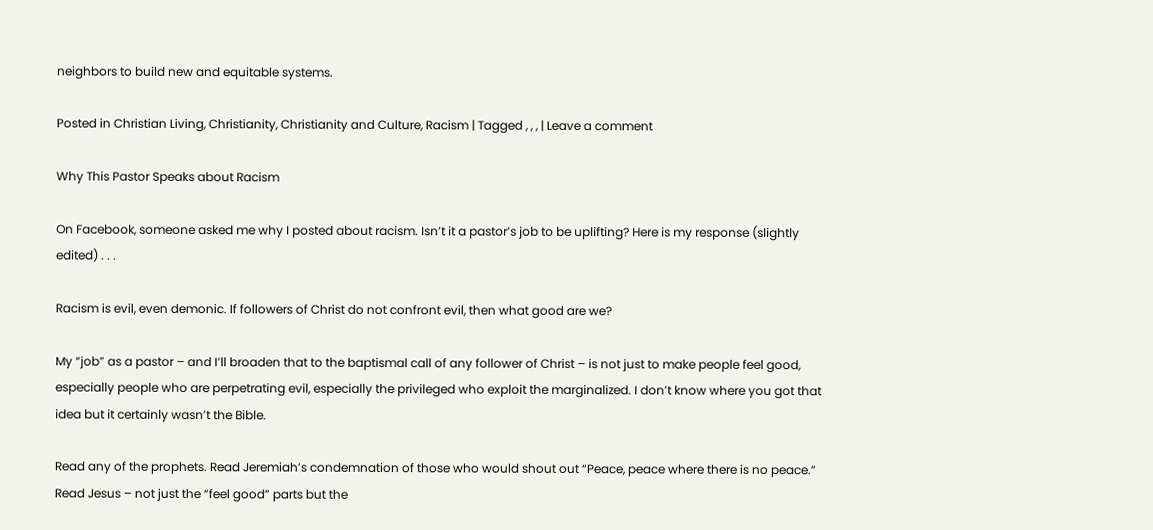neighbors to build new and equitable systems.

Posted in Christian Living, Christianity, Christianity and Culture, Racism | Tagged , , , | Leave a comment

Why This Pastor Speaks about Racism

On Facebook, someone asked me why I posted about racism. Isn’t it a pastor’s job to be uplifting? Here is my response (slightly edited) . . .

Racism is evil, even demonic. If followers of Christ do not confront evil, then what good are we?

My “job” as a pastor – and I’ll broaden that to the baptismal call of any follower of Christ – is not just to make people feel good, especially people who are perpetrating evil, especially the privileged who exploit the marginalized. I don’t know where you got that idea but it certainly wasn’t the Bible.

Read any of the prophets. Read Jeremiah’s condemnation of those who would shout out “Peace, peace where there is no peace.” Read Jesus – not just the “feel good” parts but the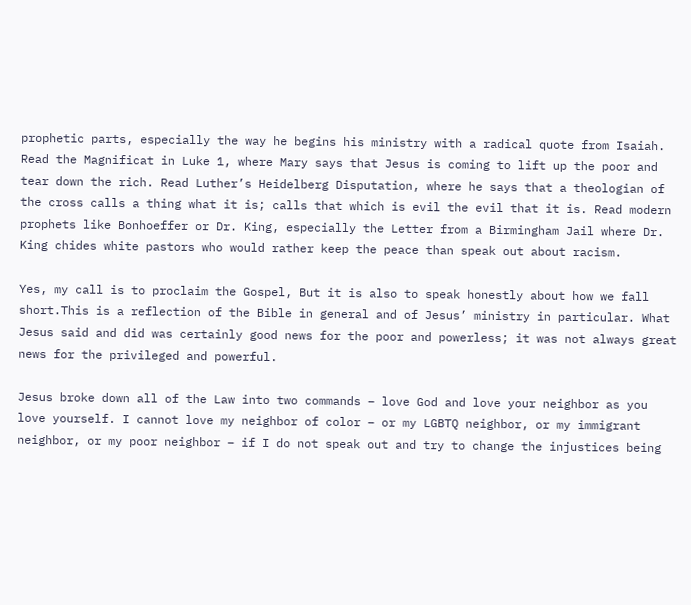prophetic parts, especially the way he begins his ministry with a radical quote from Isaiah. Read the Magnificat in Luke 1, where Mary says that Jesus is coming to lift up the poor and tear down the rich. Read Luther’s Heidelberg Disputation, where he says that a theologian of the cross calls a thing what it is; calls that which is evil the evil that it is. Read modern prophets like Bonhoeffer or Dr. King, especially the Letter from a Birmingham Jail where Dr. King chides white pastors who would rather keep the peace than speak out about racism.

Yes, my call is to proclaim the Gospel, But it is also to speak honestly about how we fall short.This is a reflection of the Bible in general and of Jesus’ ministry in particular. What Jesus said and did was certainly good news for the poor and powerless; it was not always great news for the privileged and powerful.

Jesus broke down all of the Law into two commands – love God and love your neighbor as you love yourself. I cannot love my neighbor of color – or my LGBTQ neighbor, or my immigrant neighbor, or my poor neighbor – if I do not speak out and try to change the injustices being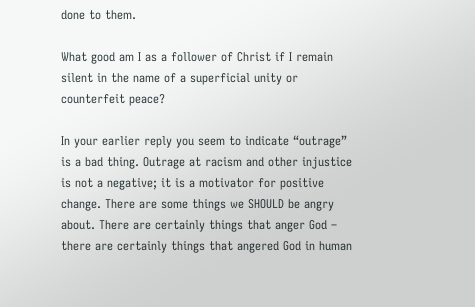done to them.

What good am I as a follower of Christ if I remain silent in the name of a superficial unity or counterfeit peace?

In your earlier reply you seem to indicate “outrage” is a bad thing. Outrage at racism and other injustice is not a negative; it is a motivator for positive change. There are some things we SHOULD be angry about. There are certainly things that anger God – there are certainly things that angered God in human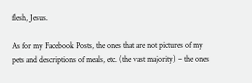flesh, Jesus.

As for my Facebook Posts, the ones that are not pictures of my pets and descriptions of meals, etc. (the vast majority) – the ones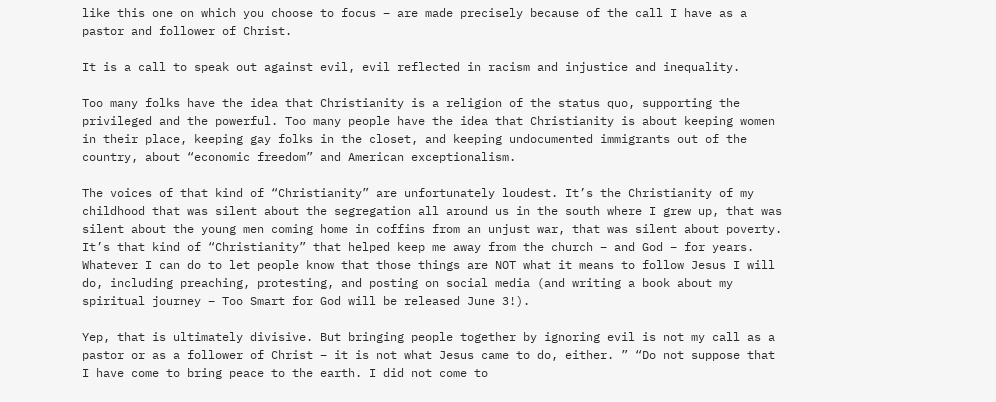like this one on which you choose to focus – are made precisely because of the call I have as a pastor and follower of Christ.

It is a call to speak out against evil, evil reflected in racism and injustice and inequality.

Too many folks have the idea that Christianity is a religion of the status quo, supporting the privileged and the powerful. Too many people have the idea that Christianity is about keeping women in their place, keeping gay folks in the closet, and keeping undocumented immigrants out of the country, about “economic freedom” and American exceptionalism.

The voices of that kind of “Christianity” are unfortunately loudest. It’s the Christianity of my childhood that was silent about the segregation all around us in the south where I grew up, that was silent about the young men coming home in coffins from an unjust war, that was silent about poverty. It’s that kind of “Christianity” that helped keep me away from the church – and God – for years. Whatever I can do to let people know that those things are NOT what it means to follow Jesus I will do, including preaching, protesting, and posting on social media (and writing a book about my spiritual journey – Too Smart for God will be released June 3!).

Yep, that is ultimately divisive. But bringing people together by ignoring evil is not my call as a pastor or as a follower of Christ – it is not what Jesus came to do, either. ” “Do not suppose that I have come to bring peace to the earth. I did not come to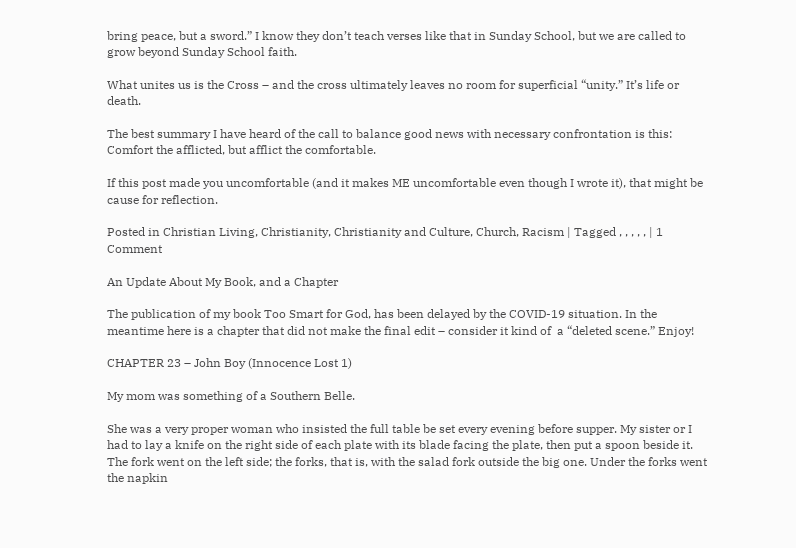bring peace, but a sword.” I know they don’t teach verses like that in Sunday School, but we are called to grow beyond Sunday School faith.

What unites us is the Cross – and the cross ultimately leaves no room for superficial “unity.” It’s life or death.

The best summary I have heard of the call to balance good news with necessary confrontation is this: Comfort the afflicted, but afflict the comfortable.

If this post made you uncomfortable (and it makes ME uncomfortable even though I wrote it), that might be cause for reflection.

Posted in Christian Living, Christianity, Christianity and Culture, Church, Racism | Tagged , , , , , | 1 Comment

An Update About My Book, and a Chapter

The publication of my book Too Smart for God, has been delayed by the COVID-19 situation. In the meantime here is a chapter that did not make the final edit – consider it kind of  a “deleted scene.” Enjoy!

CHAPTER 23 – John Boy (Innocence Lost 1)

My mom was something of a Southern Belle.

She was a very proper woman who insisted the full table be set every evening before supper. My sister or I had to lay a knife on the right side of each plate with its blade facing the plate, then put a spoon beside it. The fork went on the left side; the forks, that is, with the salad fork outside the big one. Under the forks went the napkin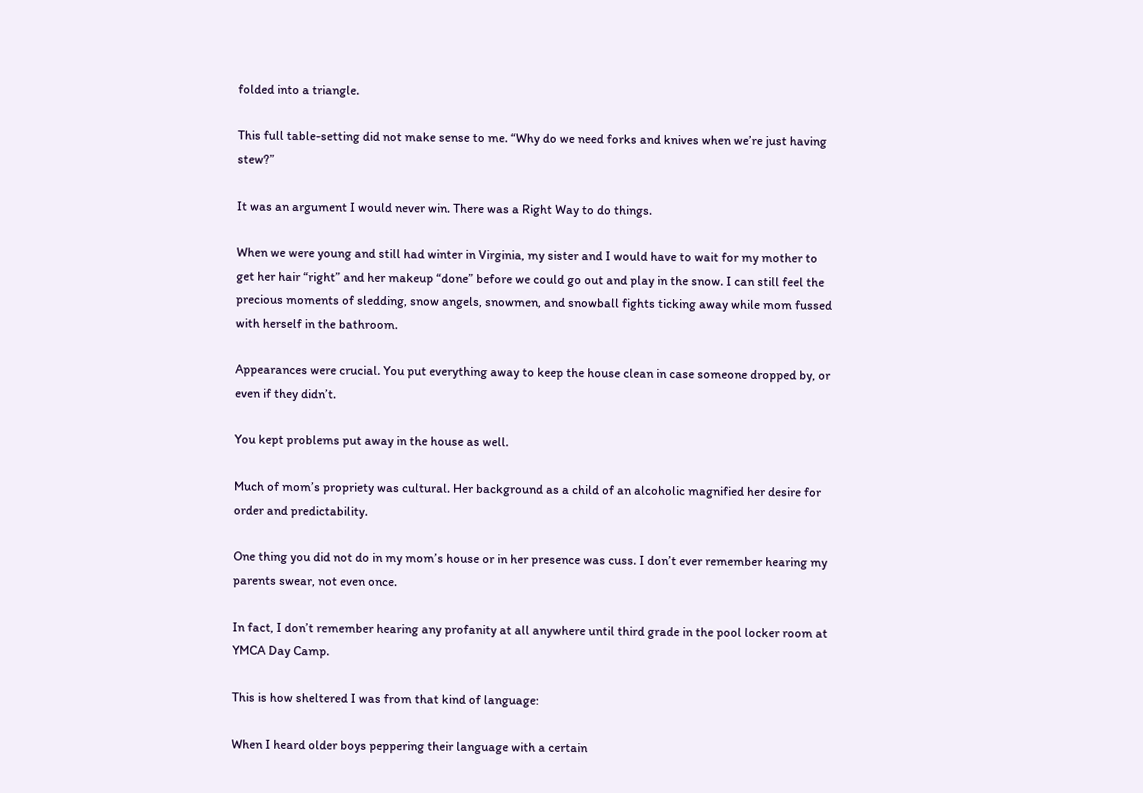folded into a triangle.

This full table-setting did not make sense to me. “Why do we need forks and knives when we’re just having stew?”

It was an argument I would never win. There was a Right Way to do things.

When we were young and still had winter in Virginia, my sister and I would have to wait for my mother to get her hair “right” and her makeup “done” before we could go out and play in the snow. I can still feel the precious moments of sledding, snow angels, snowmen, and snowball fights ticking away while mom fussed with herself in the bathroom.

Appearances were crucial. You put everything away to keep the house clean in case someone dropped by, or even if they didn’t.

You kept problems put away in the house as well.

Much of mom’s propriety was cultural. Her background as a child of an alcoholic magnified her desire for order and predictability.

One thing you did not do in my mom’s house or in her presence was cuss. I don’t ever remember hearing my parents swear, not even once.

In fact, I don’t remember hearing any profanity at all anywhere until third grade in the pool locker room at YMCA Day Camp.

This is how sheltered I was from that kind of language:

When I heard older boys peppering their language with a certain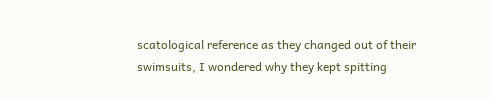scatological reference as they changed out of their swimsuits, I wondered why they kept spitting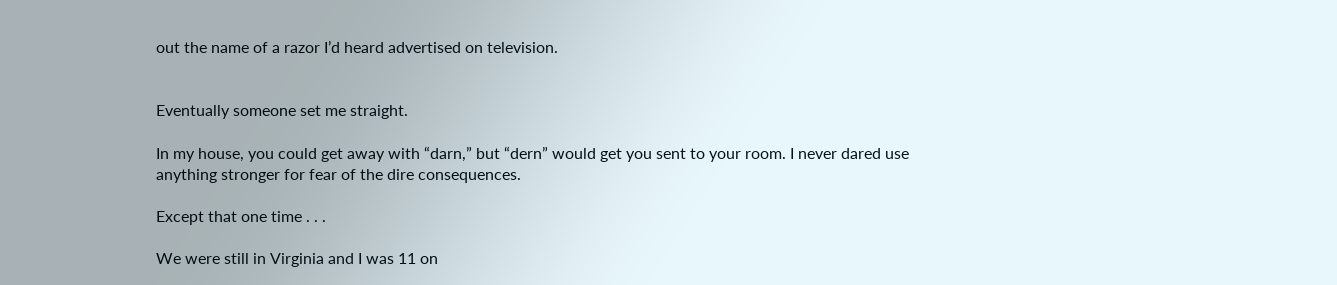out the name of a razor I’d heard advertised on television.


Eventually someone set me straight.

In my house, you could get away with “darn,” but “dern” would get you sent to your room. I never dared use anything stronger for fear of the dire consequences.

Except that one time . . .

We were still in Virginia and I was 11 on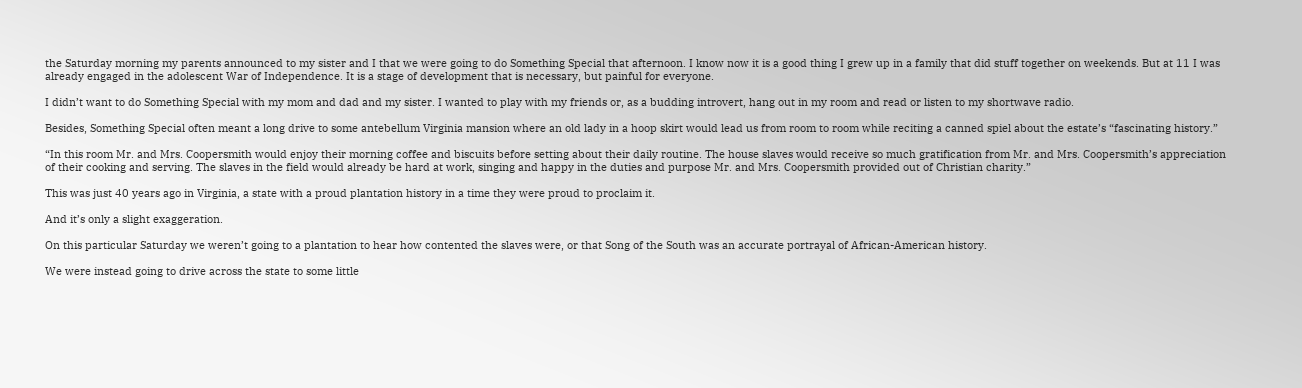the Saturday morning my parents announced to my sister and I that we were going to do Something Special that afternoon. I know now it is a good thing I grew up in a family that did stuff together on weekends. But at 11 I was already engaged in the adolescent War of Independence. It is a stage of development that is necessary, but painful for everyone.

I didn’t want to do Something Special with my mom and dad and my sister. I wanted to play with my friends or, as a budding introvert, hang out in my room and read or listen to my shortwave radio.

Besides, Something Special often meant a long drive to some antebellum Virginia mansion where an old lady in a hoop skirt would lead us from room to room while reciting a canned spiel about the estate’s “fascinating history.”

“In this room Mr. and Mrs. Coopersmith would enjoy their morning coffee and biscuits before setting about their daily routine. The house slaves would receive so much gratification from Mr. and Mrs. Coopersmith’s appreciation of their cooking and serving. The slaves in the field would already be hard at work, singing and happy in the duties and purpose Mr. and Mrs. Coopersmith provided out of Christian charity.”

This was just 40 years ago in Virginia, a state with a proud plantation history in a time they were proud to proclaim it.

And it’s only a slight exaggeration.

On this particular Saturday we weren’t going to a plantation to hear how contented the slaves were, or that Song of the South was an accurate portrayal of African-American history.

We were instead going to drive across the state to some little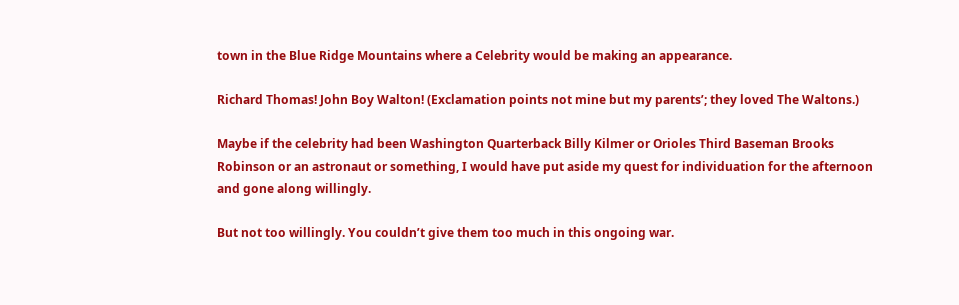town in the Blue Ridge Mountains where a Celebrity would be making an appearance.

Richard Thomas! John Boy Walton! (Exclamation points not mine but my parents’; they loved The Waltons.)

Maybe if the celebrity had been Washington Quarterback Billy Kilmer or Orioles Third Baseman Brooks Robinson or an astronaut or something, I would have put aside my quest for individuation for the afternoon and gone along willingly.

But not too willingly. You couldn’t give them too much in this ongoing war.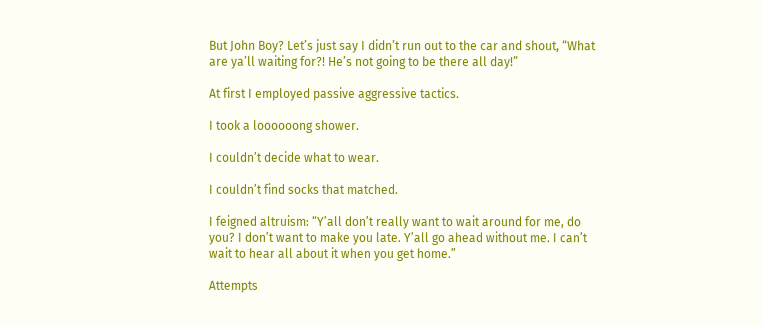But John Boy? Let’s just say I didn’t run out to the car and shout, “What are ya’ll waiting for?! He’s not going to be there all day!”

At first I employed passive aggressive tactics.

I took a loooooong shower.

I couldn’t decide what to wear.

I couldn’t find socks that matched.

I feigned altruism: “Y’all don’t really want to wait around for me, do you? I don’t want to make you late. Y’all go ahead without me. I can’t wait to hear all about it when you get home.”

Attempts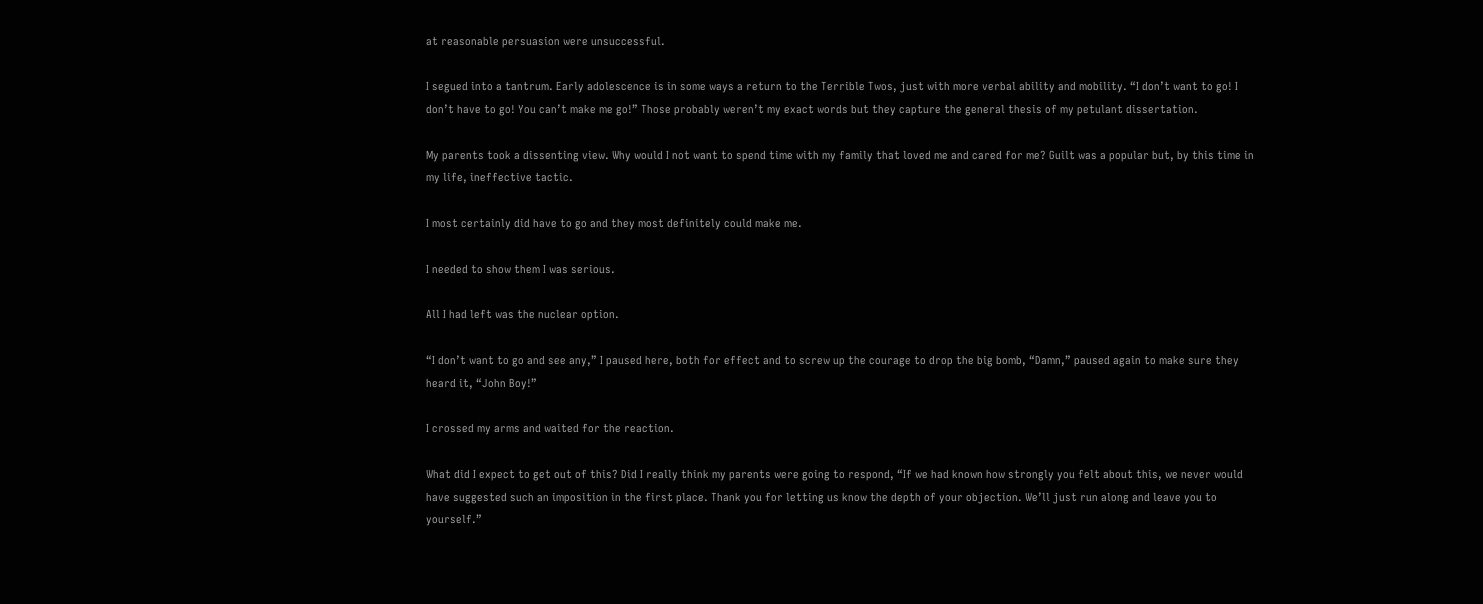at reasonable persuasion were unsuccessful.

I segued into a tantrum. Early adolescence is in some ways a return to the Terrible Twos, just with more verbal ability and mobility. “I don’t want to go! I don’t have to go! You can’t make me go!” Those probably weren’t my exact words but they capture the general thesis of my petulant dissertation.

My parents took a dissenting view. Why would I not want to spend time with my family that loved me and cared for me? Guilt was a popular but, by this time in my life, ineffective tactic.

I most certainly did have to go and they most definitely could make me.

I needed to show them I was serious.

All I had left was the nuclear option.

“I don’t want to go and see any,” I paused here, both for effect and to screw up the courage to drop the big bomb, “Damn,” paused again to make sure they heard it, “John Boy!”

I crossed my arms and waited for the reaction.

What did I expect to get out of this? Did I really think my parents were going to respond, “If we had known how strongly you felt about this, we never would have suggested such an imposition in the first place. Thank you for letting us know the depth of your objection. We’ll just run along and leave you to yourself.”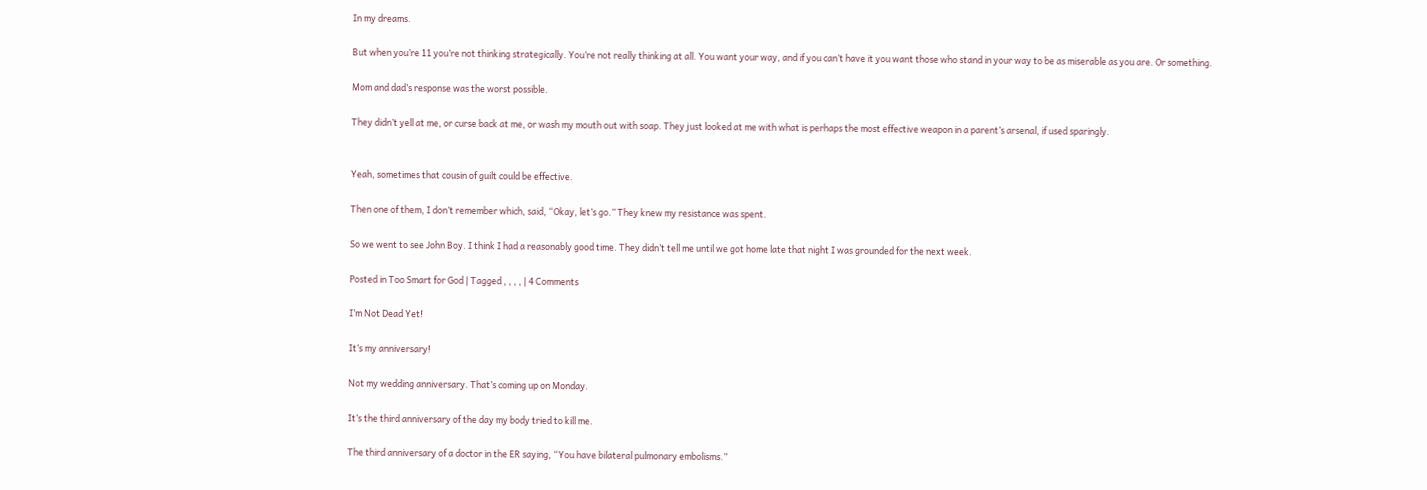In my dreams.

But when you’re 11 you’re not thinking strategically. You’re not really thinking at all. You want your way, and if you can’t have it you want those who stand in your way to be as miserable as you are. Or something.

Mom and dad’s response was the worst possible.

They didn’t yell at me, or curse back at me, or wash my mouth out with soap. They just looked at me with what is perhaps the most effective weapon in a parent’s arsenal, if used sparingly.


Yeah, sometimes that cousin of guilt could be effective.

Then one of them, I don’t remember which, said, “Okay, let’s go.” They knew my resistance was spent.

So we went to see John Boy. I think I had a reasonably good time. They didn’t tell me until we got home late that night I was grounded for the next week.

Posted in Too Smart for God | Tagged , , , , | 4 Comments

I’m Not Dead Yet!

It’s my anniversary!

Not my wedding anniversary. That’s coming up on Monday.

It’s the third anniversary of the day my body tried to kill me.

The third anniversary of a doctor in the ER saying, “You have bilateral pulmonary embolisms.”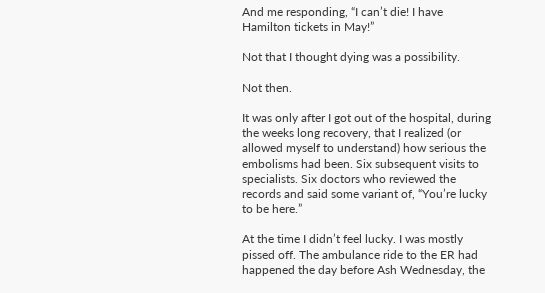And me responding, “I can’t die! I have Hamilton tickets in May!”

Not that I thought dying was a possibility.

Not then.

It was only after I got out of the hospital, during the weeks long recovery, that I realized (or allowed myself to understand) how serious the embolisms had been. Six subsequent visits to specialists. Six doctors who reviewed the records and said some variant of, “You’re lucky to be here.”

At the time I didn’t feel lucky. I was mostly pissed off. The ambulance ride to the ER had happened the day before Ash Wednesday, the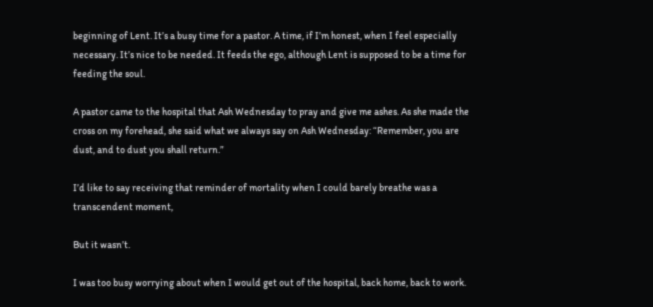beginning of Lent. It’s a busy time for a pastor. A time, if I’m honest, when I feel especially necessary. It’s nice to be needed. It feeds the ego, although Lent is supposed to be a time for feeding the soul.

A pastor came to the hospital that Ash Wednesday to pray and give me ashes. As she made the cross on my forehead, she said what we always say on Ash Wednesday: “Remember, you are dust, and to dust you shall return.”

I’d like to say receiving that reminder of mortality when I could barely breathe was a transcendent moment,

But it wasn’t.

I was too busy worrying about when I would get out of the hospital, back home, back to work.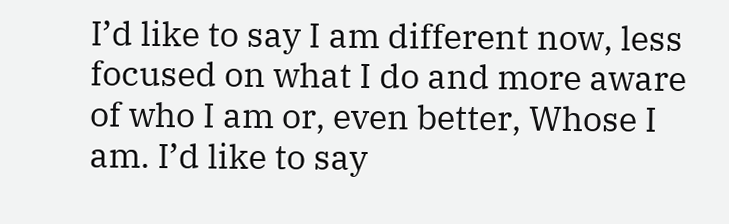I’d like to say I am different now, less focused on what I do and more aware of who I am or, even better, Whose I am. I’d like to say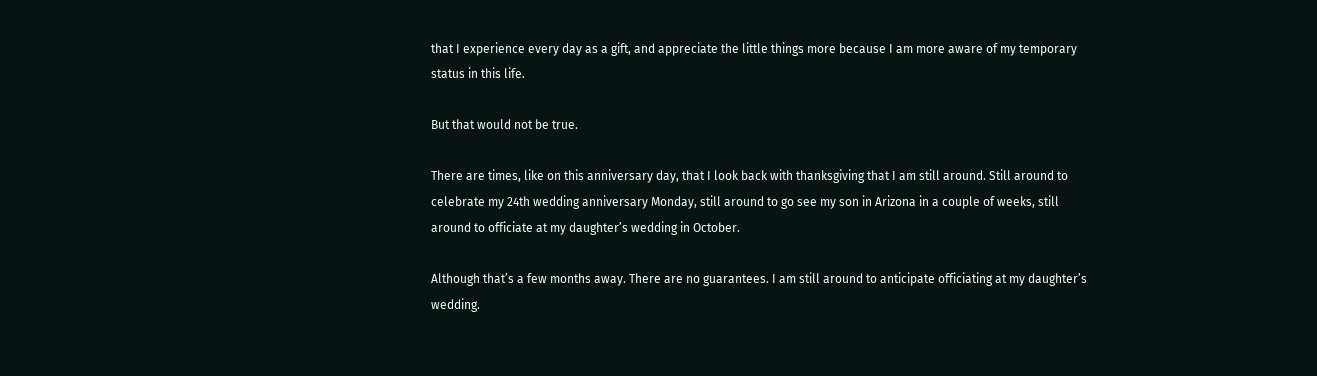that I experience every day as a gift, and appreciate the little things more because I am more aware of my temporary status in this life.

But that would not be true.

There are times, like on this anniversary day, that I look back with thanksgiving that I am still around. Still around to celebrate my 24th wedding anniversary Monday, still around to go see my son in Arizona in a couple of weeks, still around to officiate at my daughter’s wedding in October.

Although that’s a few months away. There are no guarantees. I am still around to anticipate officiating at my daughter’s wedding.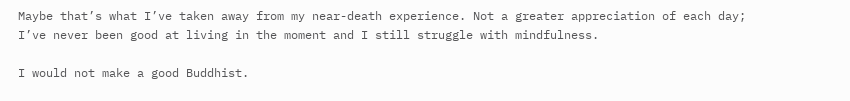Maybe that’s what I’ve taken away from my near-death experience. Not a greater appreciation of each day; I’ve never been good at living in the moment and I still struggle with mindfulness.

I would not make a good Buddhist.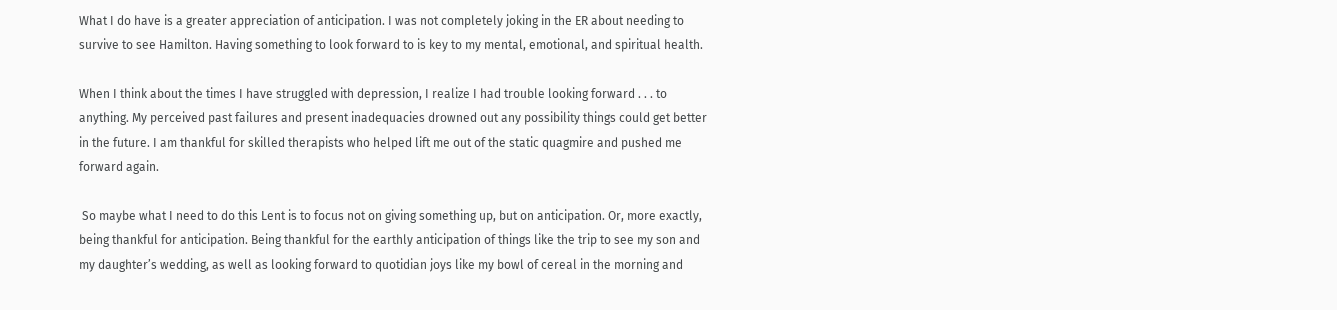What I do have is a greater appreciation of anticipation. I was not completely joking in the ER about needing to survive to see Hamilton. Having something to look forward to is key to my mental, emotional, and spiritual health.

When I think about the times I have struggled with depression, I realize I had trouble looking forward . . . to anything. My perceived past failures and present inadequacies drowned out any possibility things could get better in the future. I am thankful for skilled therapists who helped lift me out of the static quagmire and pushed me forward again.

 So maybe what I need to do this Lent is to focus not on giving something up, but on anticipation. Or, more exactly, being thankful for anticipation. Being thankful for the earthly anticipation of things like the trip to see my son and my daughter’s wedding, as well as looking forward to quotidian joys like my bowl of cereal in the morning and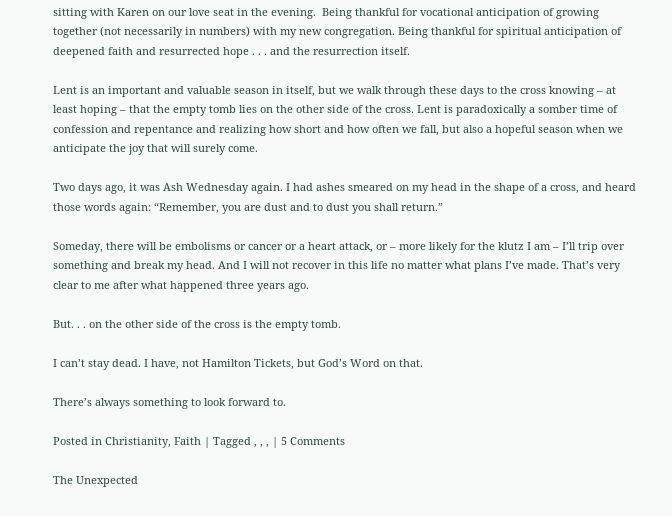sitting with Karen on our love seat in the evening.  Being thankful for vocational anticipation of growing together (not necessarily in numbers) with my new congregation. Being thankful for spiritual anticipation of deepened faith and resurrected hope . . . and the resurrection itself.

Lent is an important and valuable season in itself, but we walk through these days to the cross knowing – at least hoping – that the empty tomb lies on the other side of the cross. Lent is paradoxically a somber time of confession and repentance and realizing how short and how often we fall, but also a hopeful season when we anticipate the joy that will surely come.

Two days ago, it was Ash Wednesday again. I had ashes smeared on my head in the shape of a cross, and heard those words again: “Remember, you are dust and to dust you shall return.”

Someday, there will be embolisms or cancer or a heart attack, or – more likely for the klutz I am – I’ll trip over something and break my head. And I will not recover in this life no matter what plans I’ve made. That’s very clear to me after what happened three years ago.

But. . . on the other side of the cross is the empty tomb.

I can’t stay dead. I have, not Hamilton Tickets, but God’s Word on that.

There’s always something to look forward to.

Posted in Christianity, Faith | Tagged , , , | 5 Comments

The Unexpected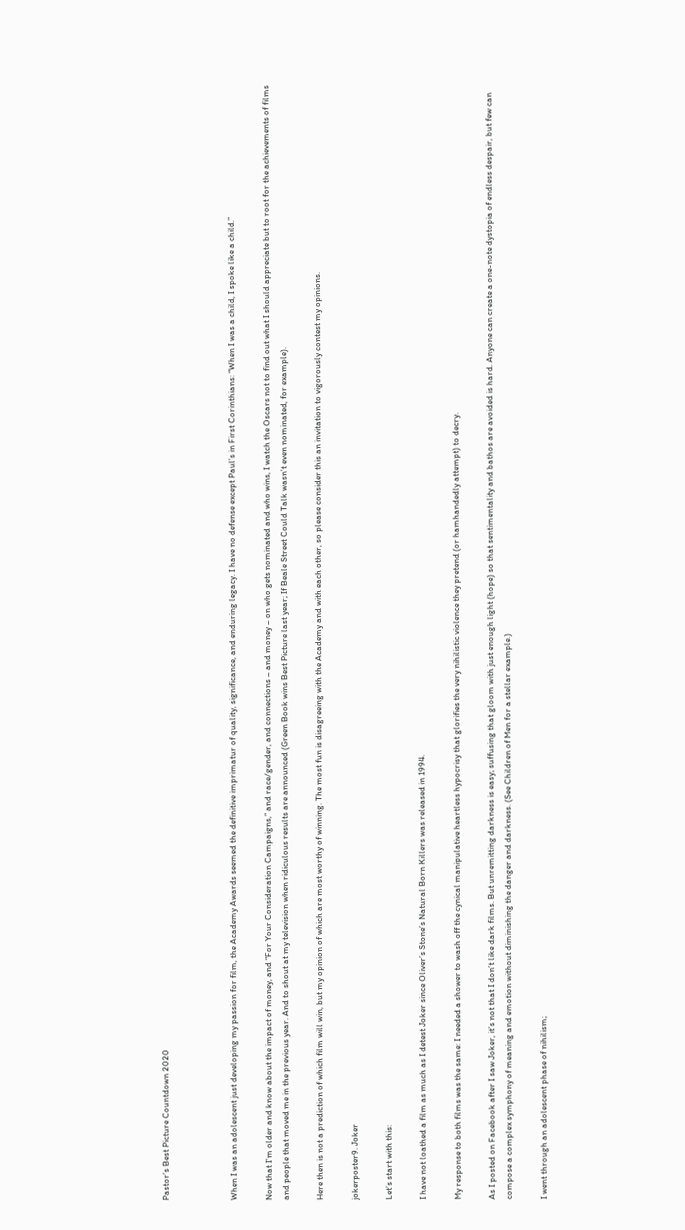Pastor’s Best Picture Countdown 2020



When I was an adolescent just developing my passion for film, the Academy Awards seemed the definitive imprimatur of quality, significance, and enduring legacy. I have no defense except Paul’s in First Corinthians: “When I was a child, I spoke like a child.”

Now that I’m older and know about the impact of money, and “For Your Consideration Campaigns,” and race/gender, and connections – and money – on who gets nominated and who wins, I watch the Oscars not to find out what I should appreciate but to root for the achievements of films and people that moved me in the previous year. And to shout at my television when ridiculous results are announced (Green Book wins Best Picture last year; If Beale Street Could Talk wasn’t even nominated, for example).

Here then is not a prediction of which film will win, but my opinion of which are most worthy of winning. The most fun is disagreeing with the Academy and with each other, so please consider this an invitation to vigorously contest my opinions.

jokerposter9. Joker

Let’s start with this:

I have not loathed a film as much as I detest Joker since Oliver’s Stone’s Natural Born Killers was released in 1994.

My response to both films was the same: I needed a shower to wash off the cynical manipulative heartless hypocrisy that glorifies the very nihilistic violence they pretend (or hamhandedly attempt) to decry.

As I posted on Facebook after I saw Joker, it’s not that I don’t like dark films. But unremitting darkness is easy; suffusing that gloom with just enough light (hope) so that sentimentality and bathos are avoided is hard. Anyone can create a one-note dystopia of endless despair, but few can compose a complex symphony of meaning and emotion without diminishing the danger and darkness. (See Children of Men for a stellar example.)

I went through an adolescent phase of nihilism;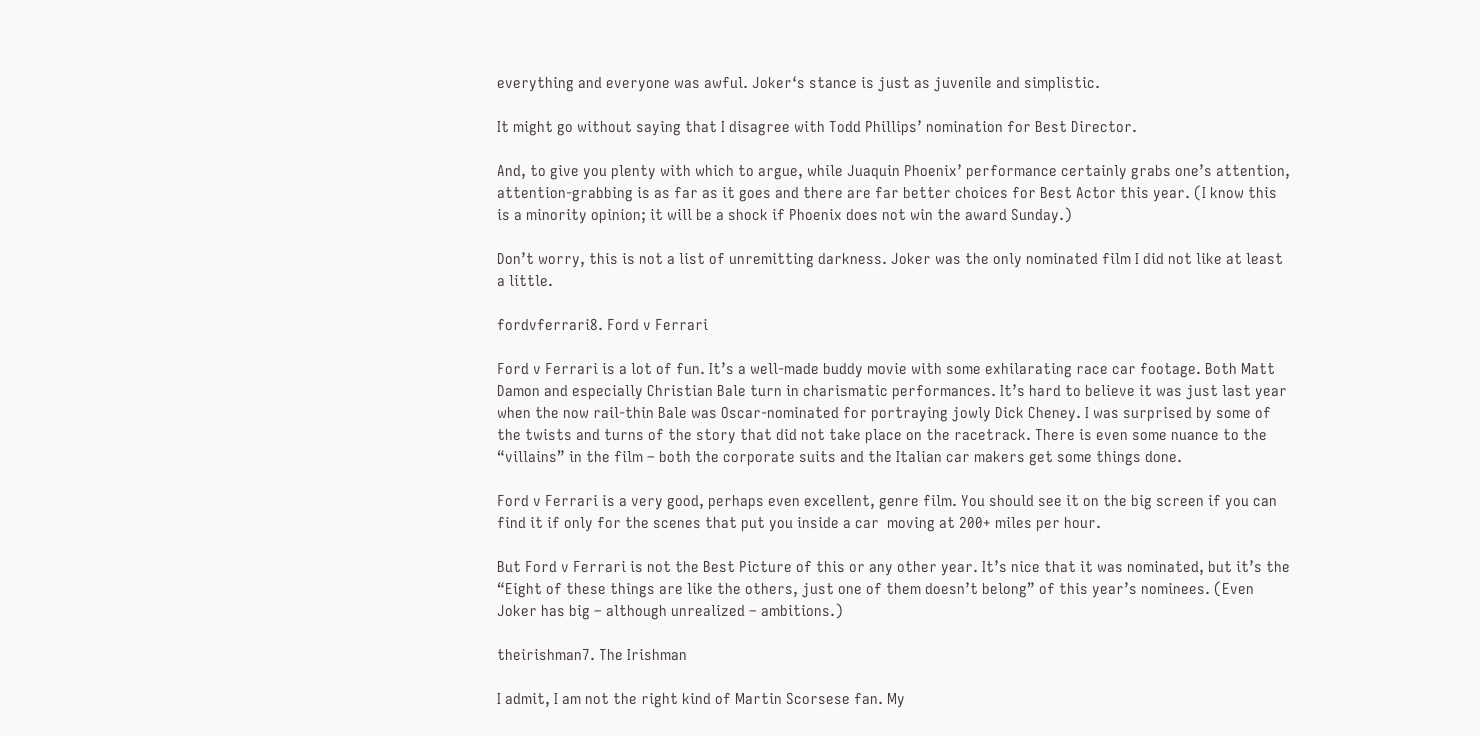everything and everyone was awful. Joker‘s stance is just as juvenile and simplistic.

It might go without saying that I disagree with Todd Phillips’ nomination for Best Director.

And, to give you plenty with which to argue, while Juaquin Phoenix’ performance certainly grabs one’s attention, attention-grabbing is as far as it goes and there are far better choices for Best Actor this year. (I know this is a minority opinion; it will be a shock if Phoenix does not win the award Sunday.)

Don’t worry, this is not a list of unremitting darkness. Joker was the only nominated film I did not like at least a little.

fordvferrari8. Ford v Ferrari

Ford v Ferrari is a lot of fun. It’s a well-made buddy movie with some exhilarating race car footage. Both Matt Damon and especially Christian Bale turn in charismatic performances. It’s hard to believe it was just last year when the now rail-thin Bale was Oscar-nominated for portraying jowly Dick Cheney. I was surprised by some of the twists and turns of the story that did not take place on the racetrack. There is even some nuance to the “villains” in the film – both the corporate suits and the Italian car makers get some things done.

Ford v Ferrari is a very good, perhaps even excellent, genre film. You should see it on the big screen if you can find it if only for the scenes that put you inside a car  moving at 200+ miles per hour.

But Ford v Ferrari is not the Best Picture of this or any other year. It’s nice that it was nominated, but it’s the “Eight of these things are like the others, just one of them doesn’t belong” of this year’s nominees. (Even Joker has big – although unrealized – ambitions.)

theirishman7. The Irishman

I admit, I am not the right kind of Martin Scorsese fan. My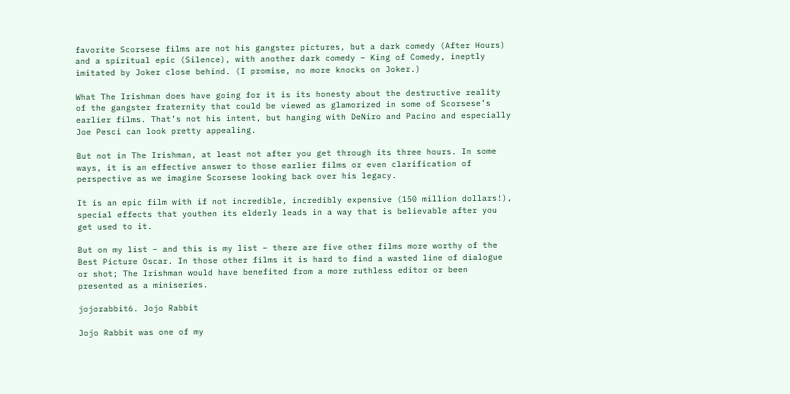favorite Scorsese films are not his gangster pictures, but a dark comedy (After Hours) and a spiritual epic (Silence), with another dark comedy – King of Comedy, ineptly imitated by Joker close behind. (I promise, no more knocks on Joker.)

What The Irishman does have going for it is its honesty about the destructive reality of the gangster fraternity that could be viewed as glamorized in some of Scorsese’s earlier films. That’s not his intent, but hanging with DeNiro and Pacino and especially Joe Pesci can look pretty appealing.

But not in The Irishman, at least not after you get through its three hours. In some ways, it is an effective answer to those earlier films or even clarification of perspective as we imagine Scorsese looking back over his legacy.

It is an epic film with if not incredible, incredibly expensive (150 million dollars!), special effects that youthen its elderly leads in a way that is believable after you get used to it.

But on my list – and this is my list – there are five other films more worthy of the Best Picture Oscar. In those other films it is hard to find a wasted line of dialogue or shot; The Irishman would have benefited from a more ruthless editor or been presented as a miniseries.

jojorabbit6. Jojo Rabbit

Jojo Rabbit was one of my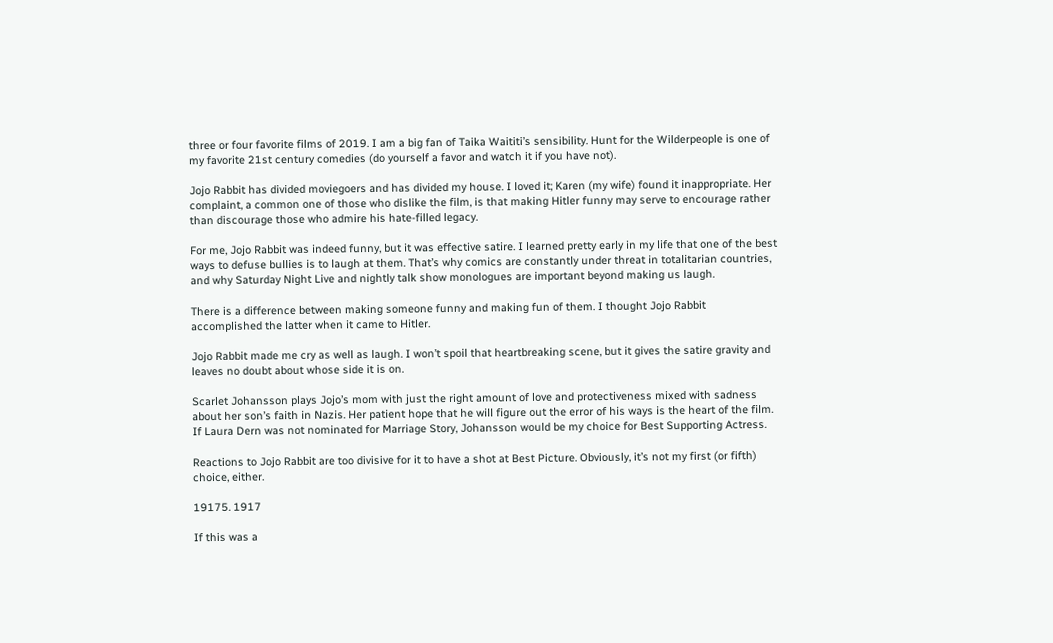three or four favorite films of 2019. I am a big fan of Taika Waititi’s sensibility. Hunt for the Wilderpeople is one of my favorite 21st century comedies (do yourself a favor and watch it if you have not).

Jojo Rabbit has divided moviegoers and has divided my house. I loved it; Karen (my wife) found it inappropriate. Her complaint, a common one of those who dislike the film, is that making Hitler funny may serve to encourage rather than discourage those who admire his hate-filled legacy.

For me, Jojo Rabbit was indeed funny, but it was effective satire. I learned pretty early in my life that one of the best ways to defuse bullies is to laugh at them. That’s why comics are constantly under threat in totalitarian countries, and why Saturday Night Live and nightly talk show monologues are important beyond making us laugh.

There is a difference between making someone funny and making fun of them. I thought Jojo Rabbit accomplished the latter when it came to Hitler.

Jojo Rabbit made me cry as well as laugh. I won’t spoil that heartbreaking scene, but it gives the satire gravity and leaves no doubt about whose side it is on.

Scarlet Johansson plays Jojo’s mom with just the right amount of love and protectiveness mixed with sadness about her son’s faith in Nazis. Her patient hope that he will figure out the error of his ways is the heart of the film. If Laura Dern was not nominated for Marriage Story, Johansson would be my choice for Best Supporting Actress.

Reactions to Jojo Rabbit are too divisive for it to have a shot at Best Picture. Obviously, it’s not my first (or fifth) choice, either.

19175. 1917

If this was a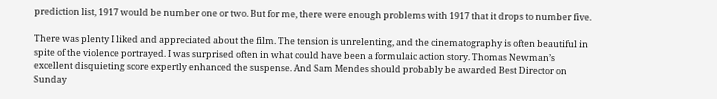prediction list, 1917 would be number one or two. But for me, there were enough problems with 1917 that it drops to number five.

There was plenty I liked and appreciated about the film. The tension is unrelenting, and the cinematography is often beautiful in spite of the violence portrayed. I was surprised often in what could have been a formulaic action story. Thomas Newman’s excellent disquieting score expertly enhanced the suspense. And Sam Mendes should probably be awarded Best Director on Sunday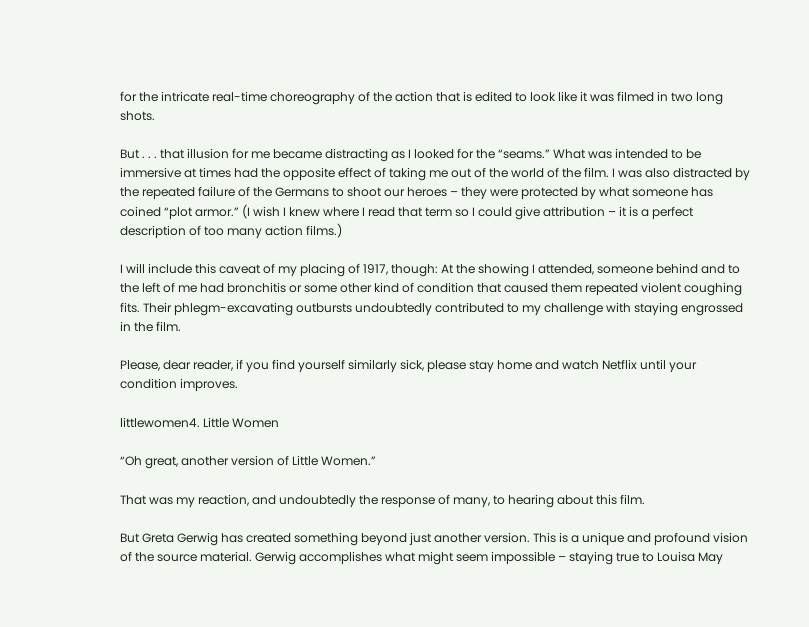for the intricate real-time choreography of the action that is edited to look like it was filmed in two long shots.

But . . . that illusion for me became distracting as I looked for the “seams.” What was intended to be immersive at times had the opposite effect of taking me out of the world of the film. I was also distracted by the repeated failure of the Germans to shoot our heroes – they were protected by what someone has coined “plot armor.” (I wish I knew where I read that term so I could give attribution – it is a perfect description of too many action films.)

I will include this caveat of my placing of 1917, though: At the showing I attended, someone behind and to the left of me had bronchitis or some other kind of condition that caused them repeated violent coughing fits. Their phlegm-excavating outbursts undoubtedly contributed to my challenge with staying engrossed in the film.

Please, dear reader, if you find yourself similarly sick, please stay home and watch Netflix until your condition improves.

littlewomen4. Little Women

“Oh great, another version of Little Women.”

That was my reaction, and undoubtedly the response of many, to hearing about this film.

But Greta Gerwig has created something beyond just another version. This is a unique and profound vision of the source material. Gerwig accomplishes what might seem impossible – staying true to Louisa May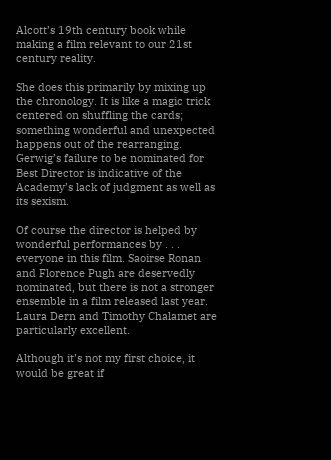Alcott’s 19th century book while making a film relevant to our 21st century reality.

She does this primarily by mixing up the chronology. It is like a magic trick centered on shuffling the cards; something wonderful and unexpected happens out of the rearranging. Gerwig’s failure to be nominated for Best Director is indicative of the Academy’s lack of judgment as well as its sexism.

Of course the director is helped by wonderful performances by . . . everyone in this film. Saoirse Ronan and Florence Pugh are deservedly nominated, but there is not a stronger ensemble in a film released last year. Laura Dern and Timothy Chalamet are particularly excellent.

Although it’s not my first choice, it would be great if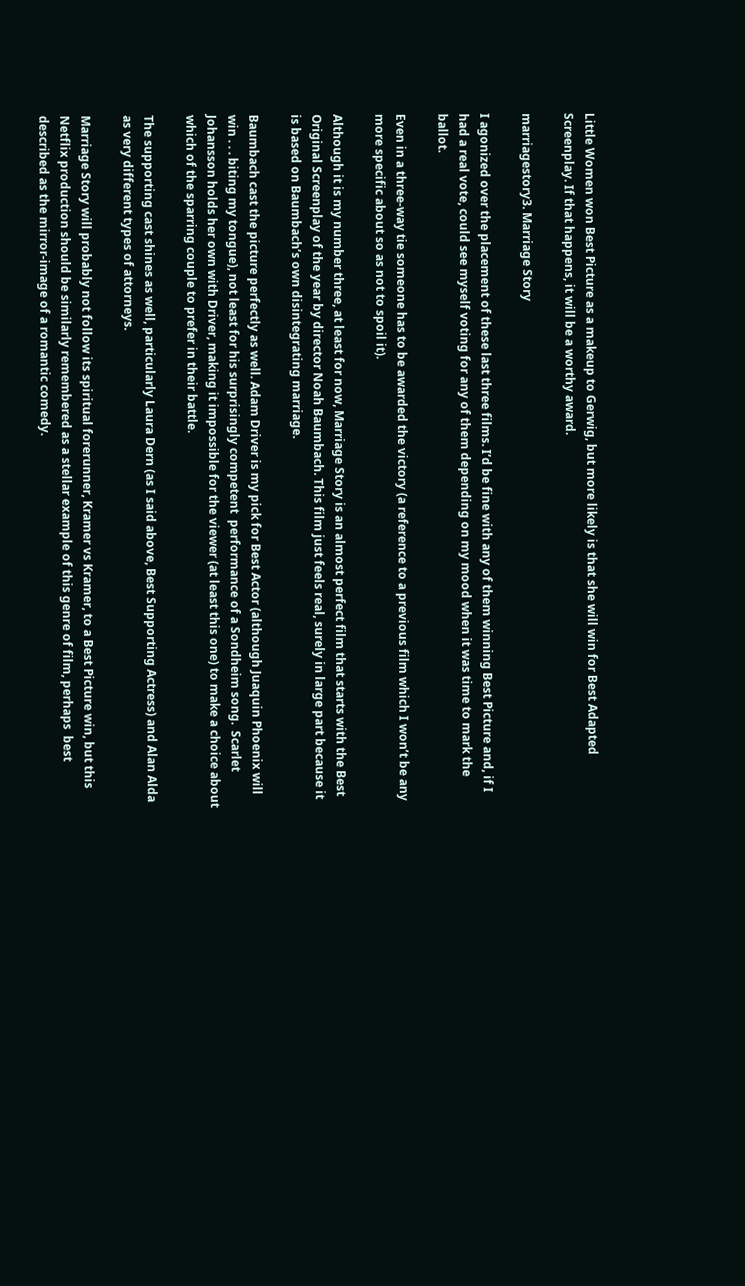Little Women won Best Picture as a makeup to Gerwig, but more likely is that she will win for Best Adapted Screenplay. If that happens, it will be a worthy award.

marriagestory3. Marriage Story

I agonized over the placement of these last three films. I’d be fine with any of them winning Best Picture and, if I had a real vote, could see myself voting for any of them depending on my mood when it was time to mark the ballot.

Even in a three-way tie someone has to be awarded the victory (a reference to a previous film which I won’t be any more specific about so as not to spoil it).

Although it is my number three, at least for now, Marriage Story is an almost perfect film that starts with the Best Original Screenplay of the year by director Noah Baumbach. This film just feels real, surely in large part because it is based on Baumbach’s own disintegrating marriage.

Baumbach cast the picture perfectly as well. Adam Driver is my pick for Best Actor (although Juaquin Phoenix will win . . . biting my tongue), not least for his surprisingly competent  performance of a Sondheim song.  Scarlet Johansson holds her own with Driver, making it impossible for the viewer (at least this one) to make a choice about which of the sparring couple to prefer in their battle.

The supporting cast shines as well, particularly Laura Dern (as I said above, Best Supporting Actress) and Alan Alda as very different types of attorneys.

Marriage Story will probably not follow its spiritual forerunner, Kramer vs Kramer, to a Best Picture win, but this Netflix production should be similarly remembered as a stellar example of this genre of film, perhaps  best described as the mirror-image of a romantic comedy.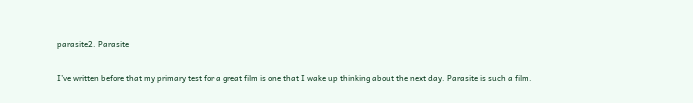parasite2. Parasite

I’ve written before that my primary test for a great film is one that I wake up thinking about the next day. Parasite is such a film.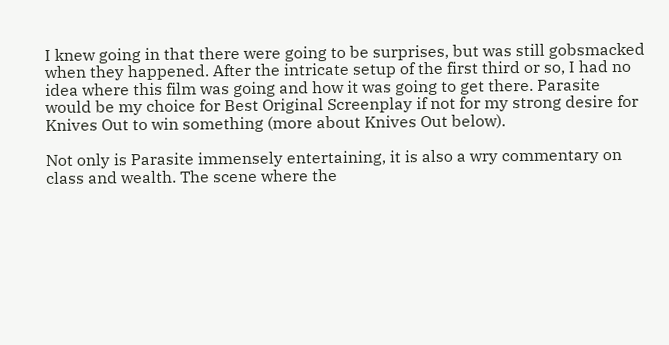I knew going in that there were going to be surprises, but was still gobsmacked when they happened. After the intricate setup of the first third or so, I had no idea where this film was going and how it was going to get there. Parasite would be my choice for Best Original Screenplay if not for my strong desire for Knives Out to win something (more about Knives Out below).

Not only is Parasite immensely entertaining, it is also a wry commentary on class and wealth. The scene where the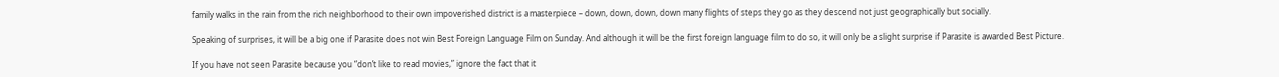family walks in the rain from the rich neighborhood to their own impoverished district is a masterpiece – down, down, down, down many flights of steps they go as they descend not just geographically but socially.

Speaking of surprises, it will be a big one if Parasite does not win Best Foreign Language Film on Sunday. And although it will be the first foreign language film to do so, it will only be a slight surprise if Parasite is awarded Best Picture.

If you have not seen Parasite because you “don’t like to read movies,” ignore the fact that it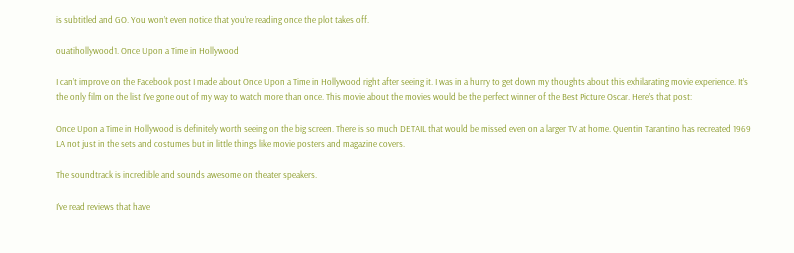is subtitled and GO. You won’t even notice that you’re reading once the plot takes off.

ouatihollywood1. Once Upon a Time in Hollywood

I can’t improve on the Facebook post I made about Once Upon a Time in Hollywood right after seeing it. I was in a hurry to get down my thoughts about this exhilarating movie experience. It’s the only film on the list I’ve gone out of my way to watch more than once. This movie about the movies would be the perfect winner of the Best Picture Oscar. Here’s that post:

Once Upon a Time in Hollywood is definitely worth seeing on the big screen. There is so much DETAIL that would be missed even on a larger TV at home. Quentin Tarantino has recreated 1969 LA not just in the sets and costumes but in little things like movie posters and magazine covers.

The soundtrack is incredible and sounds awesome on theater speakers.

I’ve read reviews that have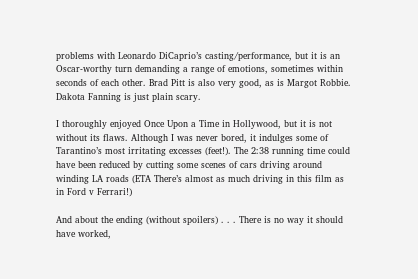problems with Leonardo DiCaprio’s casting/performance, but it is an Oscar-worthy turn demanding a range of emotions, sometimes within seconds of each other. Brad Pitt is also very good, as is Margot Robbie. Dakota Fanning is just plain scary.

I thoroughly enjoyed Once Upon a Time in Hollywood, but it is not without its flaws. Although I was never bored, it indulges some of Tarantino’s most irritating excesses (feet!). The 2:38 running time could have been reduced by cutting some scenes of cars driving around winding LA roads (ETA There’s almost as much driving in this film as in Ford v Ferrari!)

And about the ending (without spoilers) . . . There is no way it should have worked,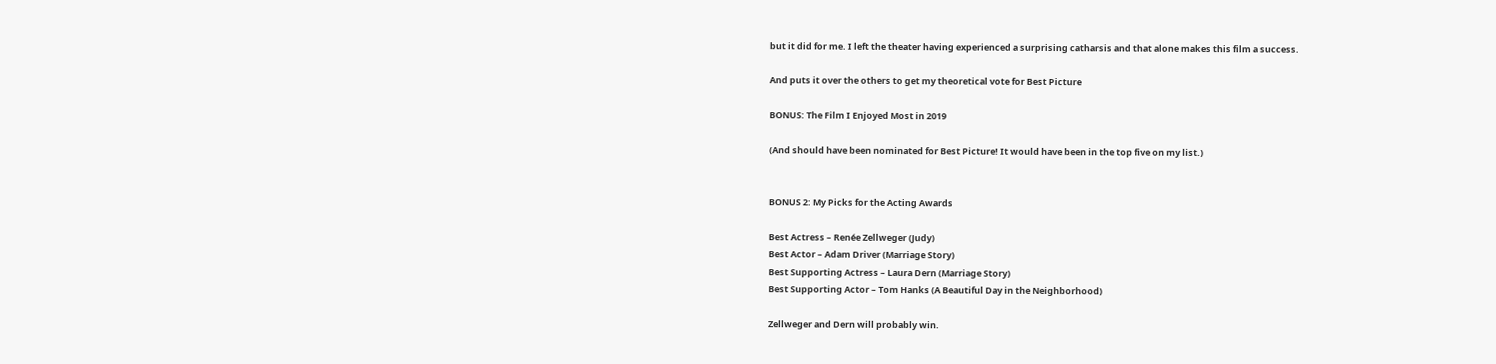but it did for me. I left the theater having experienced a surprising catharsis and that alone makes this film a success.

And puts it over the others to get my theoretical vote for Best Picture

BONUS: The Film I Enjoyed Most in 2019

(And should have been nominated for Best Picture! It would have been in the top five on my list.)


BONUS 2: My Picks for the Acting Awards

Best Actress – Renée Zellweger (Judy)
Best Actor – Adam Driver (Marriage Story)
Best Supporting Actress – Laura Dern (Marriage Story)
Best Supporting Actor – Tom Hanks (A Beautiful Day in the Neighborhood)

Zellweger and Dern will probably win.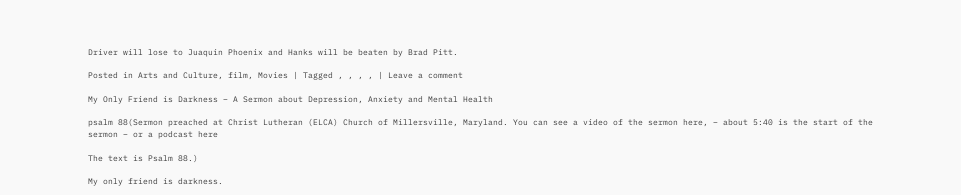Driver will lose to Juaquin Phoenix and Hanks will be beaten by Brad Pitt.

Posted in Arts and Culture, film, Movies | Tagged , , , , | Leave a comment

My Only Friend is Darkness – A Sermon about Depression, Anxiety and Mental Health

psalm 88(Sermon preached at Christ Lutheran (ELCA) Church of Millersville, Maryland. You can see a video of the sermon here, – about 5:40 is the start of the sermon – or a podcast here

The text is Psalm 88.)

My only friend is darkness.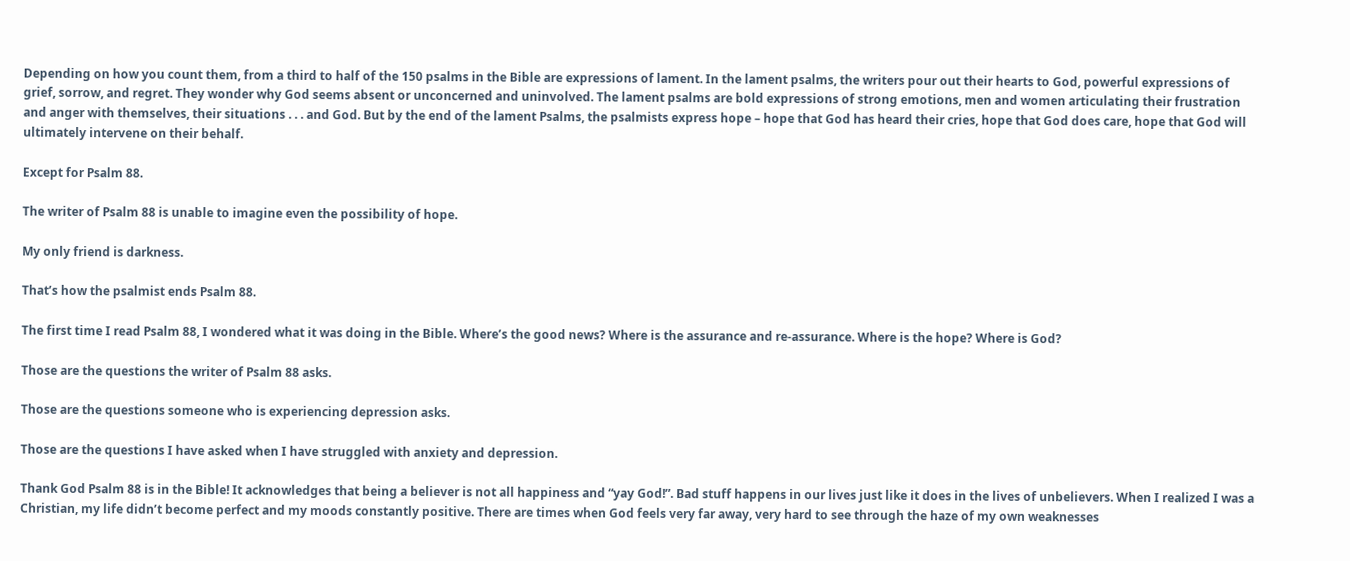Depending on how you count them, from a third to half of the 150 psalms in the Bible are expressions of lament. In the lament psalms, the writers pour out their hearts to God, powerful expressions of grief, sorrow, and regret. They wonder why God seems absent or unconcerned and uninvolved. The lament psalms are bold expressions of strong emotions, men and women articulating their frustration and anger with themselves, their situations . . . and God. But by the end of the lament Psalms, the psalmists express hope – hope that God has heard their cries, hope that God does care, hope that God will ultimately intervene on their behalf.

Except for Psalm 88.

The writer of Psalm 88 is unable to imagine even the possibility of hope.

My only friend is darkness.

That’s how the psalmist ends Psalm 88.

The first time I read Psalm 88, I wondered what it was doing in the Bible. Where’s the good news? Where is the assurance and re-assurance. Where is the hope? Where is God?

Those are the questions the writer of Psalm 88 asks.

Those are the questions someone who is experiencing depression asks.

Those are the questions I have asked when I have struggled with anxiety and depression.

Thank God Psalm 88 is in the Bible! It acknowledges that being a believer is not all happiness and “yay God!”. Bad stuff happens in our lives just like it does in the lives of unbelievers. When I realized I was a Christian, my life didn’t become perfect and my moods constantly positive. There are times when God feels very far away, very hard to see through the haze of my own weaknesses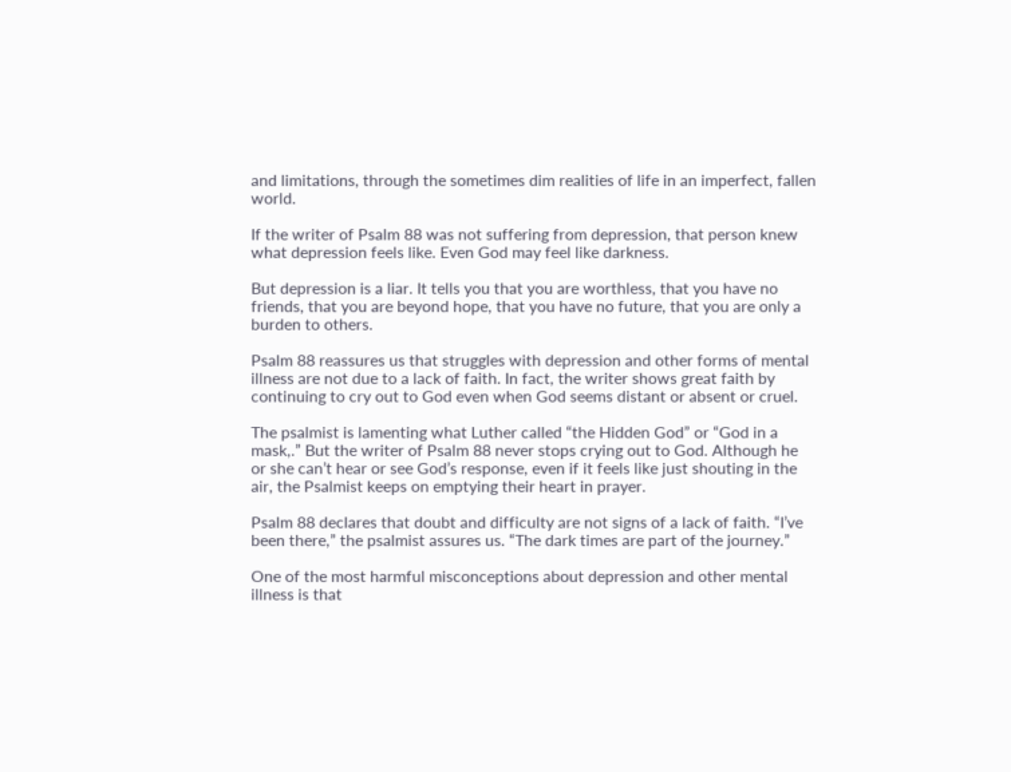and limitations, through the sometimes dim realities of life in an imperfect, fallen world.

If the writer of Psalm 88 was not suffering from depression, that person knew what depression feels like. Even God may feel like darkness.

But depression is a liar. It tells you that you are worthless, that you have no friends, that you are beyond hope, that you have no future, that you are only a burden to others.

Psalm 88 reassures us that struggles with depression and other forms of mental illness are not due to a lack of faith. In fact, the writer shows great faith by continuing to cry out to God even when God seems distant or absent or cruel.

The psalmist is lamenting what Luther called “the Hidden God” or “God in a mask,.” But the writer of Psalm 88 never stops crying out to God. Although he or she can’t hear or see God’s response, even if it feels like just shouting in the air, the Psalmist keeps on emptying their heart in prayer.

Psalm 88 declares that doubt and difficulty are not signs of a lack of faith. “I’ve been there,” the psalmist assures us. “The dark times are part of the journey.”

One of the most harmful misconceptions about depression and other mental illness is that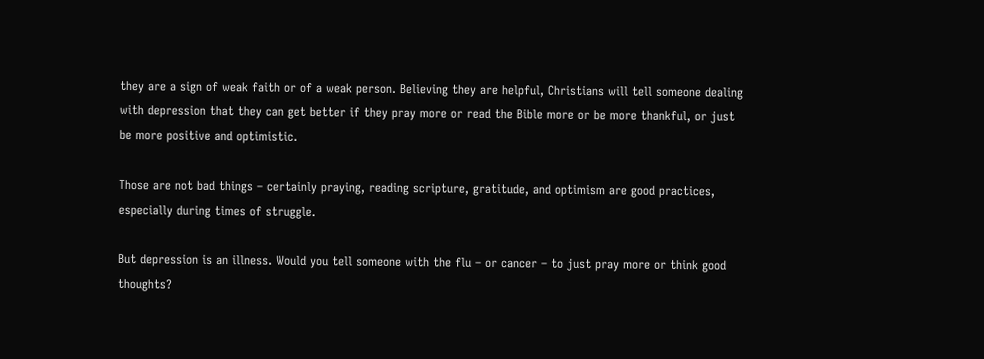they are a sign of weak faith or of a weak person. Believing they are helpful, Christians will tell someone dealing with depression that they can get better if they pray more or read the Bible more or be more thankful, or just be more positive and optimistic.

Those are not bad things – certainly praying, reading scripture, gratitude, and optimism are good practices, especially during times of struggle.

But depression is an illness. Would you tell someone with the flu – or cancer – to just pray more or think good thoughts?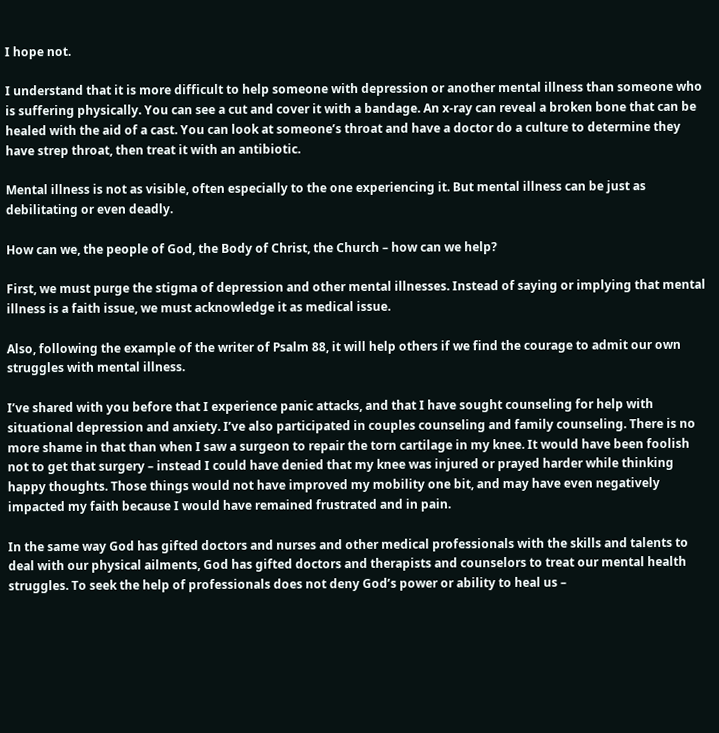I hope not.

I understand that it is more difficult to help someone with depression or another mental illness than someone who is suffering physically. You can see a cut and cover it with a bandage. An x-ray can reveal a broken bone that can be healed with the aid of a cast. You can look at someone’s throat and have a doctor do a culture to determine they have strep throat, then treat it with an antibiotic.

Mental illness is not as visible, often especially to the one experiencing it. But mental illness can be just as debilitating or even deadly.

How can we, the people of God, the Body of Christ, the Church – how can we help?

First, we must purge the stigma of depression and other mental illnesses. Instead of saying or implying that mental illness is a faith issue, we must acknowledge it as medical issue.

Also, following the example of the writer of Psalm 88, it will help others if we find the courage to admit our own struggles with mental illness.

I’ve shared with you before that I experience panic attacks, and that I have sought counseling for help with situational depression and anxiety. I’ve also participated in couples counseling and family counseling. There is no more shame in that than when I saw a surgeon to repair the torn cartilage in my knee. It would have been foolish not to get that surgery – instead I could have denied that my knee was injured or prayed harder while thinking happy thoughts. Those things would not have improved my mobility one bit, and may have even negatively impacted my faith because I would have remained frustrated and in pain.

In the same way God has gifted doctors and nurses and other medical professionals with the skills and talents to deal with our physical ailments, God has gifted doctors and therapists and counselors to treat our mental health struggles. To seek the help of professionals does not deny God’s power or ability to heal us –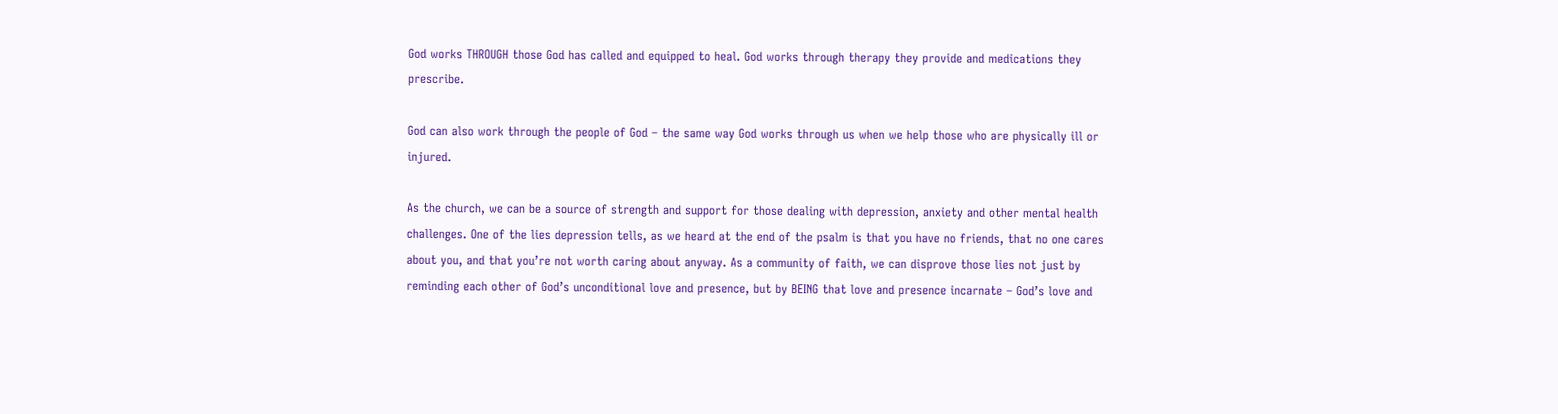God works THROUGH those God has called and equipped to heal. God works through therapy they provide and medications they prescribe.

God can also work through the people of God – the same way God works through us when we help those who are physically ill or injured.

As the church, we can be a source of strength and support for those dealing with depression, anxiety and other mental health challenges. One of the lies depression tells, as we heard at the end of the psalm is that you have no friends, that no one cares about you, and that you’re not worth caring about anyway. As a community of faith, we can disprove those lies not just by reminding each other of God’s unconditional love and presence, but by BEING that love and presence incarnate – God’s love and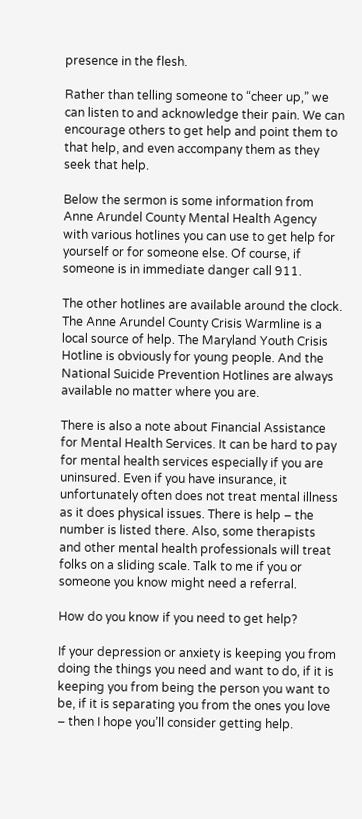presence in the flesh.

Rather than telling someone to “cheer up,” we can listen to and acknowledge their pain. We can encourage others to get help and point them to that help, and even accompany them as they seek that help.

Below the sermon is some information from Anne Arundel County Mental Health Agency with various hotlines you can use to get help for yourself or for someone else. Of course, if someone is in immediate danger call 911.

The other hotlines are available around the clock. The Anne Arundel County Crisis Warmline is a local source of help. The Maryland Youth Crisis Hotline is obviously for young people. And the National Suicide Prevention Hotlines are always available no matter where you are.

There is also a note about Financial Assistance for Mental Health Services. It can be hard to pay for mental health services especially if you are uninsured. Even if you have insurance, it unfortunately often does not treat mental illness as it does physical issues. There is help – the number is listed there. Also, some therapists and other mental health professionals will treat folks on a sliding scale. Talk to me if you or someone you know might need a referral.

How do you know if you need to get help?

If your depression or anxiety is keeping you from doing the things you need and want to do, if it is keeping you from being the person you want to be, if it is separating you from the ones you love – then I hope you’ll consider getting help.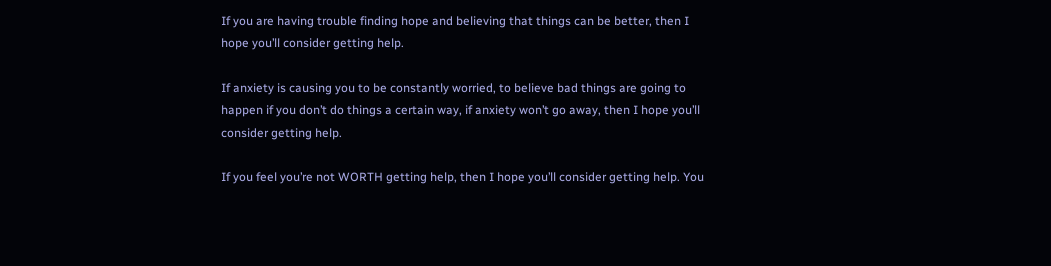If you are having trouble finding hope and believing that things can be better, then I hope you’ll consider getting help.

If anxiety is causing you to be constantly worried, to believe bad things are going to happen if you don’t do things a certain way, if anxiety won’t go away, then I hope you’ll consider getting help.

If you feel you’re not WORTH getting help, then I hope you’ll consider getting help. You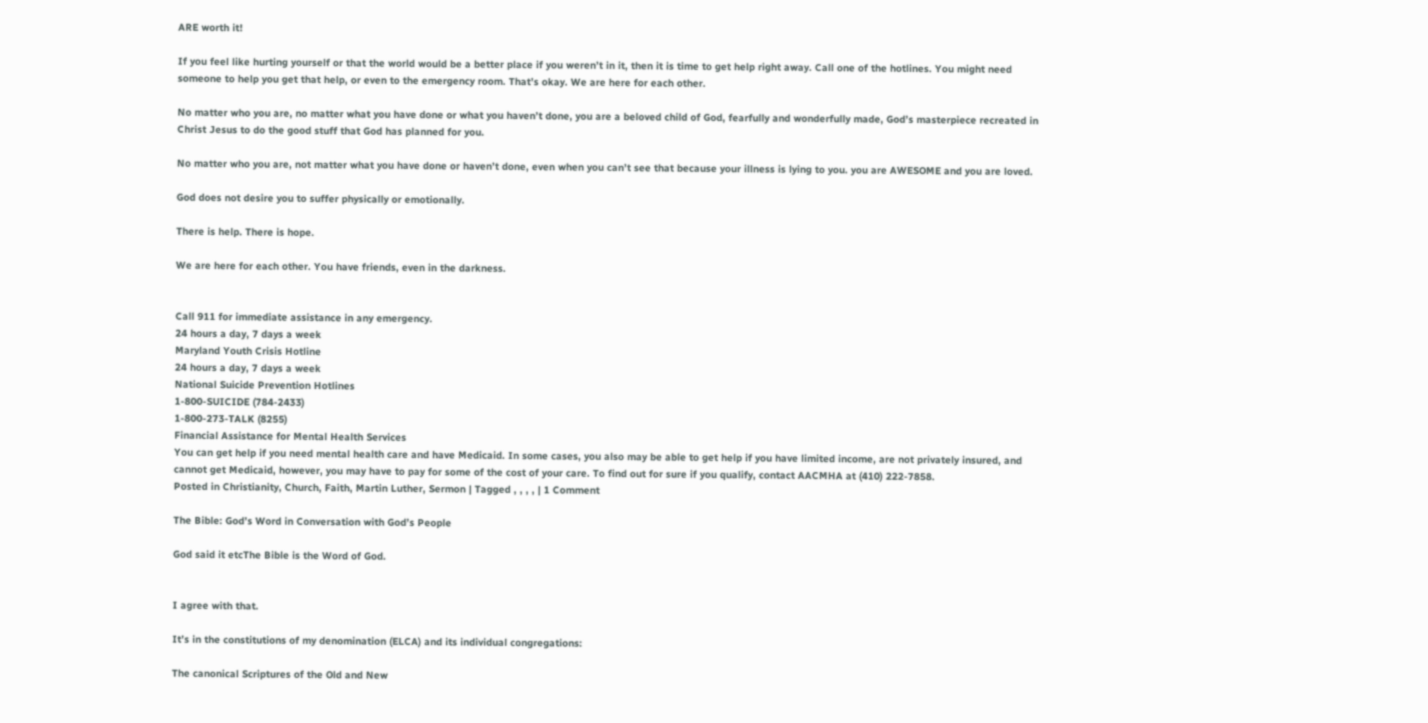ARE worth it!

If you feel like hurting yourself or that the world would be a better place if you weren’t in it, then it is time to get help right away. Call one of the hotlines. You might need someone to help you get that help, or even to the emergency room. That’s okay. We are here for each other.

No matter who you are, no matter what you have done or what you haven’t done, you are a beloved child of God, fearfully and wonderfully made, God’s masterpiece recreated in Christ Jesus to do the good stuff that God has planned for you.

No matter who you are, not matter what you have done or haven’t done, even when you can’t see that because your illness is lying to you. you are AWESOME and you are loved.

God does not desire you to suffer physically or emotionally.

There is help. There is hope.

We are here for each other. You have friends, even in the darkness.


Call 911 for immediate assistance in any emergency.
24 hours a day, 7 days a week
Maryland Youth Crisis Hotline
24 hours a day, 7 days a week
National Suicide Prevention Hotlines
1-800-SUICIDE (784-2433)
1-800-273-TALK (8255)
Financial Assistance for Mental Health Services
You can get help if you need mental health care and have Medicaid. In some cases, you also may be able to get help if you have limited income, are not privately insured, and cannot get Medicaid, however, you may have to pay for some of the cost of your care. To find out for sure if you qualify, contact AACMHA at (410) 222-7858.
Posted in Christianity, Church, Faith, Martin Luther, Sermon | Tagged , , , , | 1 Comment

The Bible: God’s Word in Conversation with God’s People

God said it etcThe Bible is the Word of God.


I agree with that.

It’s in the constitutions of my denomination (ELCA) and its individual congregations:

The canonical Scriptures of the Old and New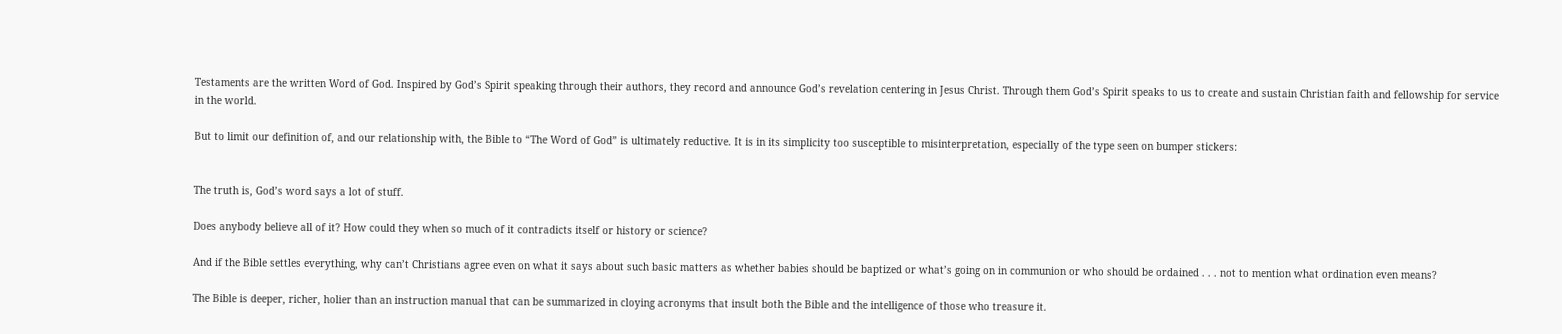Testaments are the written Word of God. Inspired by God’s Spirit speaking through their authors, they record and announce God’s revelation centering in Jesus Christ. Through them God’s Spirit speaks to us to create and sustain Christian faith and fellowship for service in the world.

But to limit our definition of, and our relationship with, the Bible to “The Word of God” is ultimately reductive. It is in its simplicity too susceptible to misinterpretation, especially of the type seen on bumper stickers:


The truth is, God’s word says a lot of stuff.

Does anybody believe all of it? How could they when so much of it contradicts itself or history or science?

And if the Bible settles everything, why can’t Christians agree even on what it says about such basic matters as whether babies should be baptized or what’s going on in communion or who should be ordained . . . not to mention what ordination even means?

The Bible is deeper, richer, holier than an instruction manual that can be summarized in cloying acronyms that insult both the Bible and the intelligence of those who treasure it.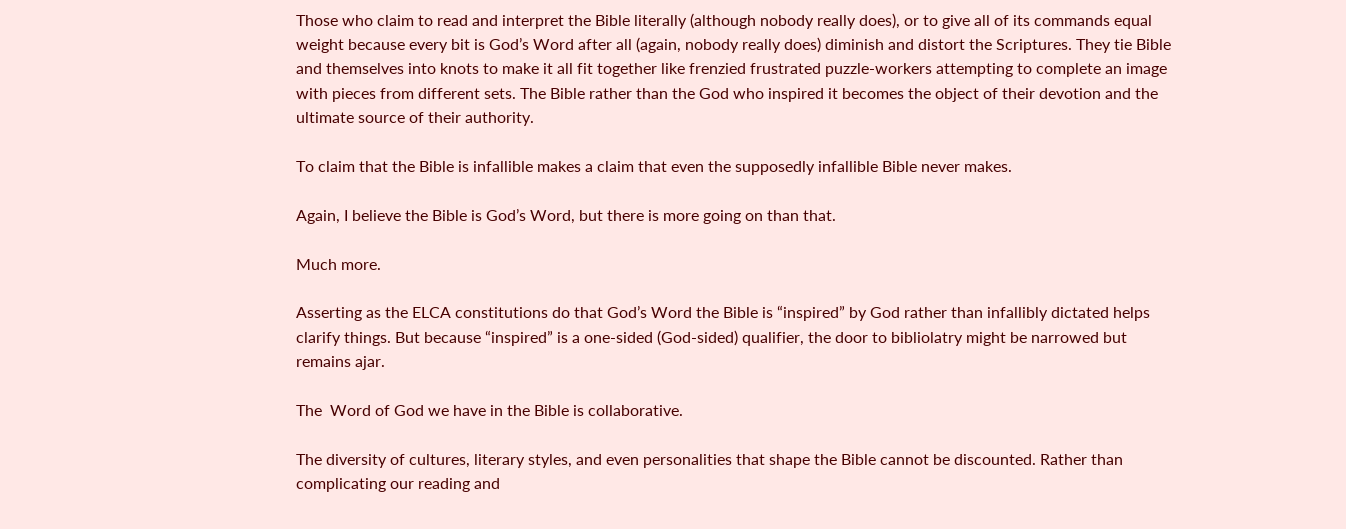Those who claim to read and interpret the Bible literally (although nobody really does), or to give all of its commands equal weight because every bit is God’s Word after all (again, nobody really does) diminish and distort the Scriptures. They tie Bible and themselves into knots to make it all fit together like frenzied frustrated puzzle-workers attempting to complete an image with pieces from different sets. The Bible rather than the God who inspired it becomes the object of their devotion and the ultimate source of their authority.

To claim that the Bible is infallible makes a claim that even the supposedly infallible Bible never makes.

Again, I believe the Bible is God’s Word, but there is more going on than that.

Much more.

Asserting as the ELCA constitutions do that God’s Word the Bible is “inspired” by God rather than infallibly dictated helps clarify things. But because “inspired” is a one-sided (God-sided) qualifier, the door to bibliolatry might be narrowed but remains ajar.

The  Word of God we have in the Bible is collaborative.

The diversity of cultures, literary styles, and even personalities that shape the Bible cannot be discounted. Rather than complicating our reading and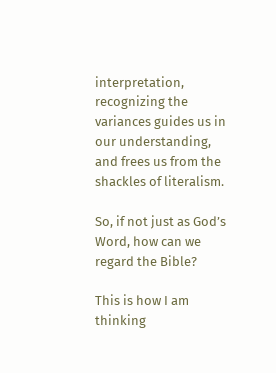interpretation, recognizing the variances guides us in our understanding, and frees us from the shackles of literalism.

So, if not just as God’s Word, how can we regard the Bible?

This is how I am thinking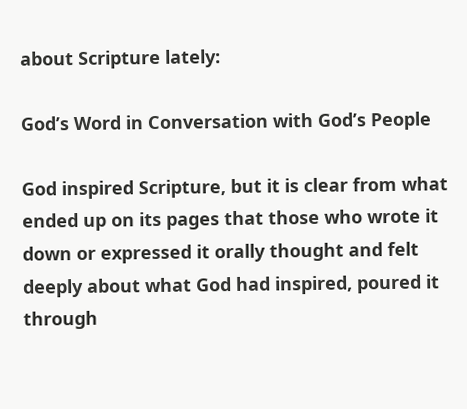about Scripture lately:

God’s Word in Conversation with God’s People

God inspired Scripture, but it is clear from what ended up on its pages that those who wrote it down or expressed it orally thought and felt deeply about what God had inspired, poured it through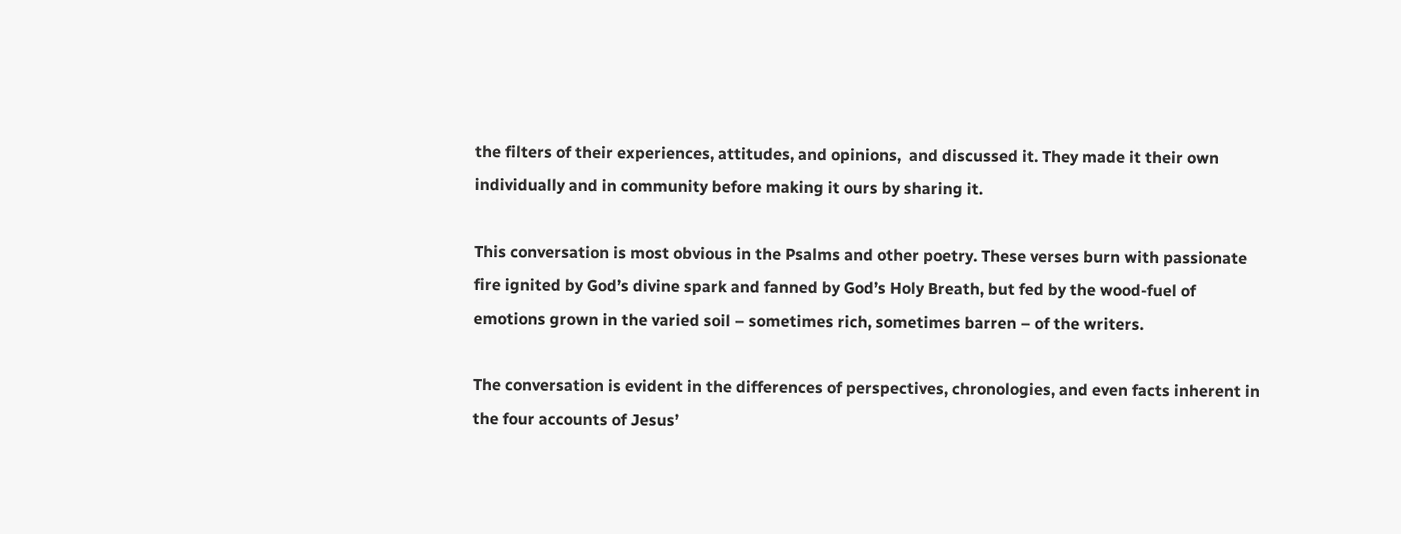the filters of their experiences, attitudes, and opinions,  and discussed it. They made it their own individually and in community before making it ours by sharing it.

This conversation is most obvious in the Psalms and other poetry. These verses burn with passionate fire ignited by God’s divine spark and fanned by God’s Holy Breath, but fed by the wood-fuel of emotions grown in the varied soil – sometimes rich, sometimes barren – of the writers.

The conversation is evident in the differences of perspectives, chronologies, and even facts inherent in the four accounts of Jesus’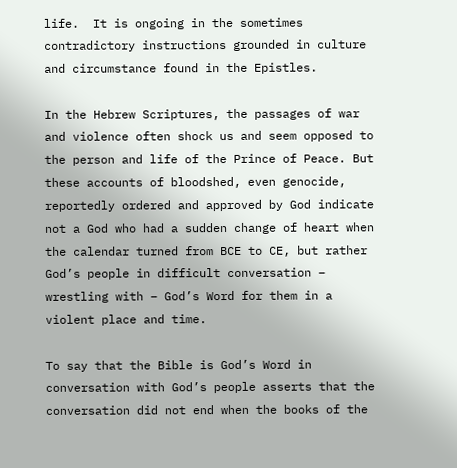life.  It is ongoing in the sometimes contradictory instructions grounded in culture and circumstance found in the Epistles.

In the Hebrew Scriptures, the passages of war and violence often shock us and seem opposed to the person and life of the Prince of Peace. But these accounts of bloodshed, even genocide, reportedly ordered and approved by God indicate not a God who had a sudden change of heart when the calendar turned from BCE to CE, but rather God’s people in difficult conversation – wrestling with – God’s Word for them in a violent place and time.

To say that the Bible is God’s Word in conversation with God’s people asserts that the conversation did not end when the books of the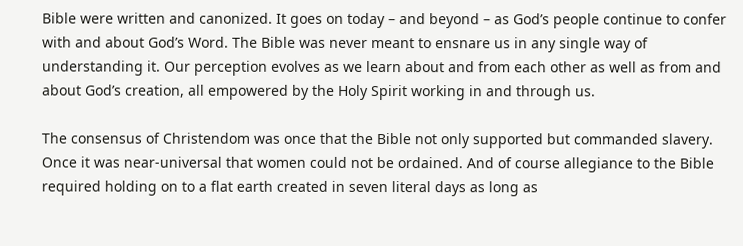Bible were written and canonized. It goes on today – and beyond – as God’s people continue to confer with and about God’s Word. The Bible was never meant to ensnare us in any single way of understanding it. Our perception evolves as we learn about and from each other as well as from and about God’s creation, all empowered by the Holy Spirit working in and through us.

The consensus of Christendom was once that the Bible not only supported but commanded slavery. Once it was near-universal that women could not be ordained. And of course allegiance to the Bible required holding on to a flat earth created in seven literal days as long as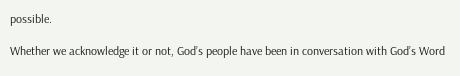possible.

Whether we acknowledge it or not, God’s people have been in conversation with God’s Word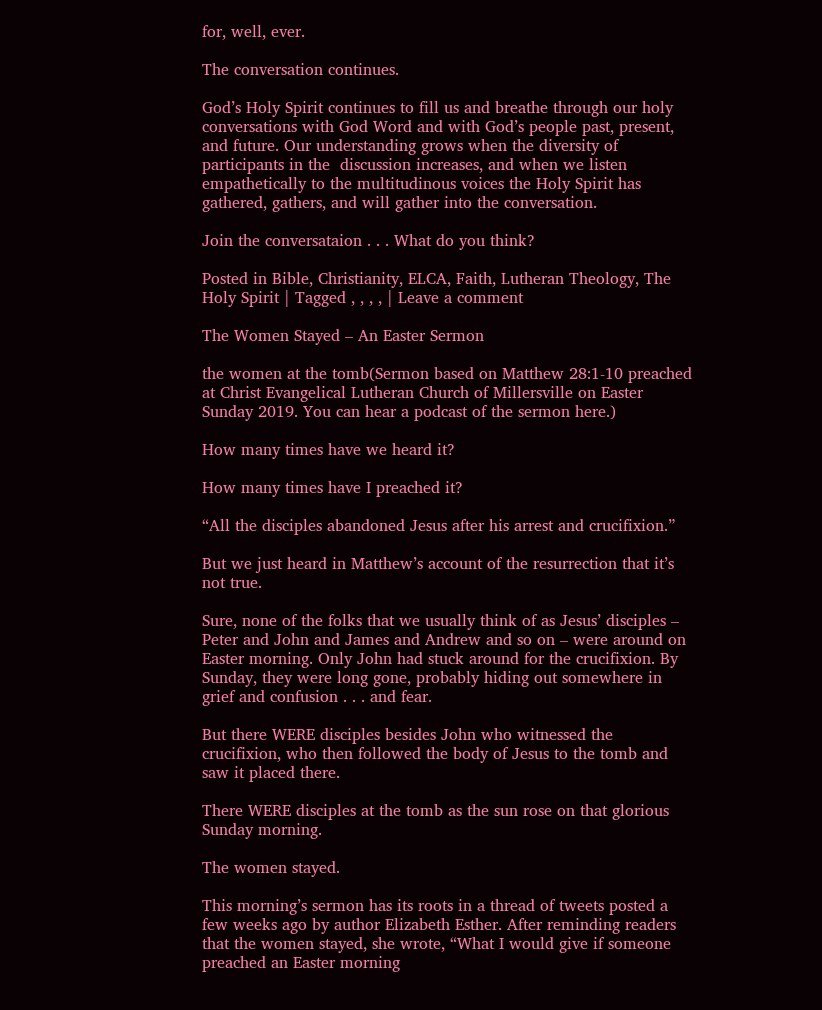for, well, ever.

The conversation continues.

God’s Holy Spirit continues to fill us and breathe through our holy conversations with God Word and with God’s people past, present, and future. Our understanding grows when the diversity of participants in the  discussion increases, and when we listen empathetically to the multitudinous voices the Holy Spirit has gathered, gathers, and will gather into the conversation.

Join the conversataion . . . What do you think?

Posted in Bible, Christianity, ELCA, Faith, Lutheran Theology, The Holy Spirit | Tagged , , , , | Leave a comment

The Women Stayed – An Easter Sermon

the women at the tomb(Sermon based on Matthew 28:1-10 preached at Christ Evangelical Lutheran Church of Millersville on Easter Sunday 2019. You can hear a podcast of the sermon here.)

How many times have we heard it?

How many times have I preached it?

“All the disciples abandoned Jesus after his arrest and crucifixion.”

But we just heard in Matthew’s account of the resurrection that it’s not true.

Sure, none of the folks that we usually think of as Jesus’ disciples – Peter and John and James and Andrew and so on – were around on Easter morning. Only John had stuck around for the crucifixion. By Sunday, they were long gone, probably hiding out somewhere in grief and confusion . . . and fear.

But there WERE disciples besides John who witnessed the crucifixion, who then followed the body of Jesus to the tomb and saw it placed there.

There WERE disciples at the tomb as the sun rose on that glorious Sunday morning.

The women stayed.

This morning’s sermon has its roots in a thread of tweets posted a few weeks ago by author Elizabeth Esther. After reminding readers that the women stayed, she wrote, “What I would give if someone preached an Easter morning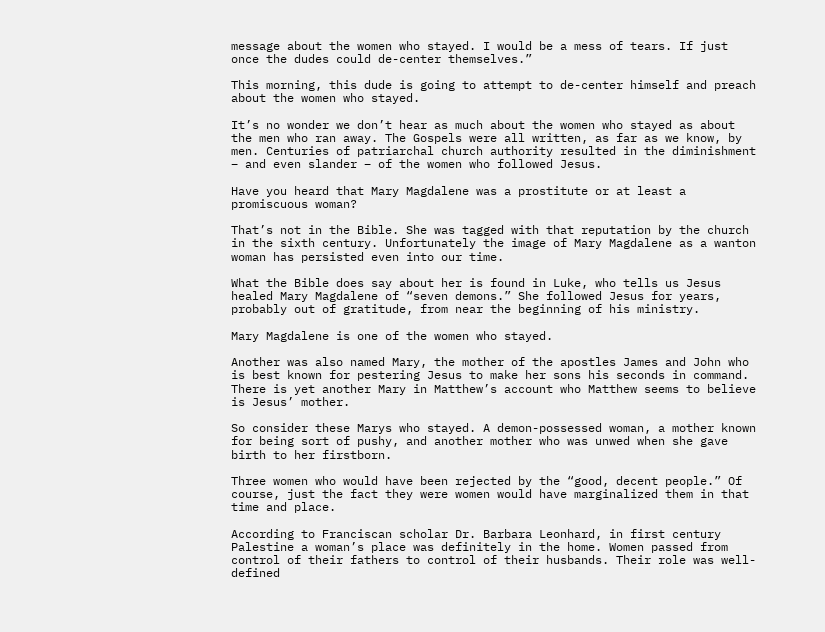message about the women who stayed. I would be a mess of tears. If just once the dudes could de-center themselves.”

This morning, this dude is going to attempt to de-center himself and preach about the women who stayed.

It’s no wonder we don’t hear as much about the women who stayed as about the men who ran away. The Gospels were all written, as far as we know, by men. Centuries of patriarchal church authority resulted in the diminishment – and even slander – of the women who followed Jesus.

Have you heard that Mary Magdalene was a prostitute or at least a promiscuous woman?

That’s not in the Bible. She was tagged with that reputation by the church in the sixth century. Unfortunately the image of Mary Magdalene as a wanton woman has persisted even into our time.

What the Bible does say about her is found in Luke, who tells us Jesus healed Mary Magdalene of “seven demons.” She followed Jesus for years, probably out of gratitude, from near the beginning of his ministry.

Mary Magdalene is one of the women who stayed.

Another was also named Mary, the mother of the apostles James and John who is best known for pestering Jesus to make her sons his seconds in command. There is yet another Mary in Matthew’s account who Matthew seems to believe is Jesus’ mother.

So consider these Marys who stayed. A demon-possessed woman, a mother known for being sort of pushy, and another mother who was unwed when she gave birth to her firstborn.

Three women who would have been rejected by the “good, decent people.” Of course, just the fact they were women would have marginalized them in that time and place.

According to Franciscan scholar Dr. Barbara Leonhard, in first century Palestine a woman’s place was definitely in the home. Women passed from control of their fathers to control of their husbands. Their role was well-defined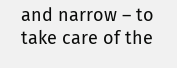and narrow – to take care of the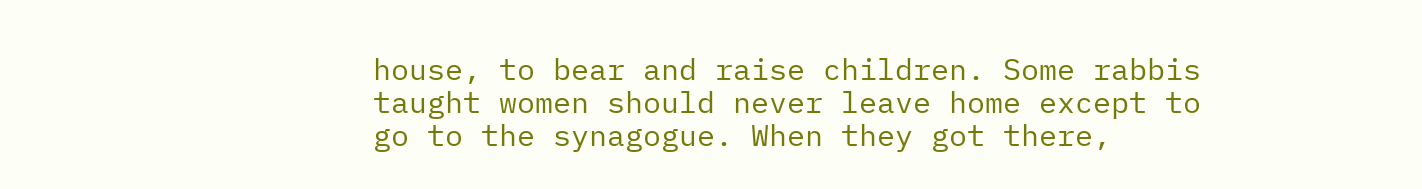house, to bear and raise children. Some rabbis taught women should never leave home except to go to the synagogue. When they got there,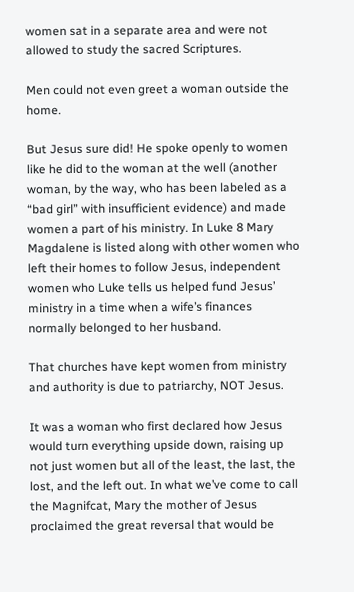women sat in a separate area and were not allowed to study the sacred Scriptures.

Men could not even greet a woman outside the home.

But Jesus sure did! He spoke openly to women like he did to the woman at the well (another woman, by the way, who has been labeled as a “bad girl” with insufficient evidence) and made women a part of his ministry. In Luke 8 Mary Magdalene is listed along with other women who left their homes to follow Jesus, independent women who Luke tells us helped fund Jesus’ ministry in a time when a wife’s finances normally belonged to her husband.

That churches have kept women from ministry and authority is due to patriarchy, NOT Jesus.

It was a woman who first declared how Jesus would turn everything upside down, raising up not just women but all of the least, the last, the lost, and the left out. In what we’ve come to call the Magnifcat, Mary the mother of Jesus proclaimed the great reversal that would be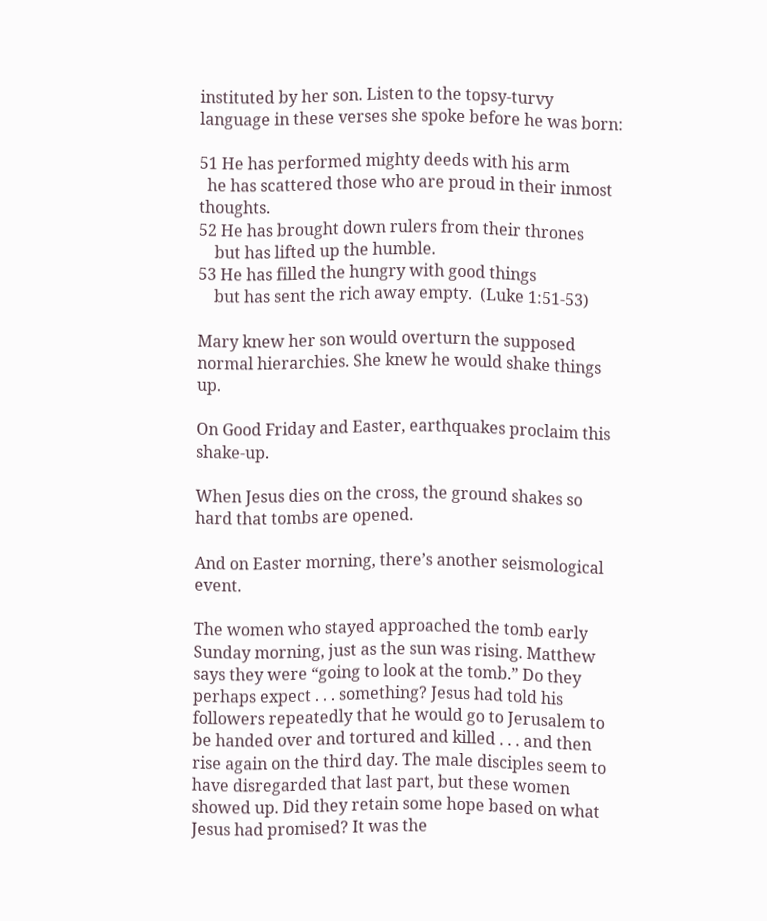instituted by her son. Listen to the topsy-turvy language in these verses she spoke before he was born:

51 He has performed mighty deeds with his arm
  he has scattered those who are proud in their inmost thoughts.
52 He has brought down rulers from their thrones
    but has lifted up the humble.
53 He has filled the hungry with good things
    but has sent the rich away empty.  (Luke 1:51-53)

Mary knew her son would overturn the supposed normal hierarchies. She knew he would shake things up.

On Good Friday and Easter, earthquakes proclaim this shake-up.

When Jesus dies on the cross, the ground shakes so hard that tombs are opened.

And on Easter morning, there’s another seismological event.

The women who stayed approached the tomb early Sunday morning, just as the sun was rising. Matthew says they were “going to look at the tomb.” Do they perhaps expect . . . something? Jesus had told his followers repeatedly that he would go to Jerusalem to be handed over and tortured and killed . . . and then rise again on the third day. The male disciples seem to have disregarded that last part, but these women showed up. Did they retain some hope based on what Jesus had promised? It was the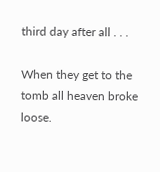third day after all . . .

When they get to the tomb all heaven broke loose.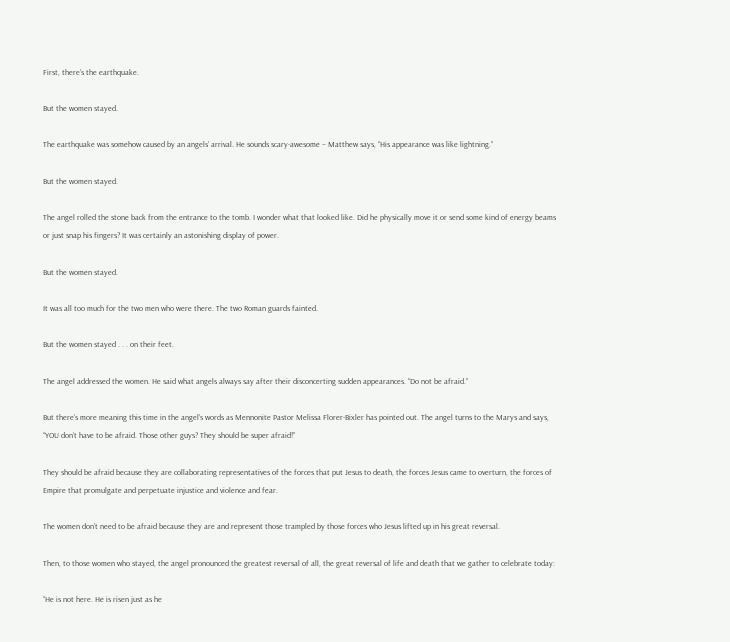First, there’s the earthquake.

But the women stayed.

The earthquake was somehow caused by an angels’ arrival. He sounds scary-awesome – Matthew says, “His appearance was like lightning.”

But the women stayed.

The angel rolled the stone back from the entrance to the tomb. I wonder what that looked like. Did he physically move it or send some kind of energy beams or just snap his fingers? It was certainly an astonishing display of power.

But the women stayed.

It was all too much for the two men who were there. The two Roman guards fainted.

But the women stayed . . . on their feet.

The angel addressed the women. He said what angels always say after their disconcerting sudden appearances. “Do not be afraid.”

But there’s more meaning this time in the angel’s words as Mennonite Pastor Melissa Florer-Bixler has pointed out. The angel turns to the Marys and says, “YOU don’t have to be afraid. Those other guys? They should be super afraid!”

They should be afraid because they are collaborating representatives of the forces that put Jesus to death, the forces Jesus came to overturn, the forces of Empire that promulgate and perpetuate injustice and violence and fear.

The women don’t need to be afraid because they are and represent those trampled by those forces who Jesus lifted up in his great reversal.

Then, to those women who stayed, the angel pronounced the greatest reversal of all, the great reversal of life and death that we gather to celebrate today:

“He is not here. He is risen just as he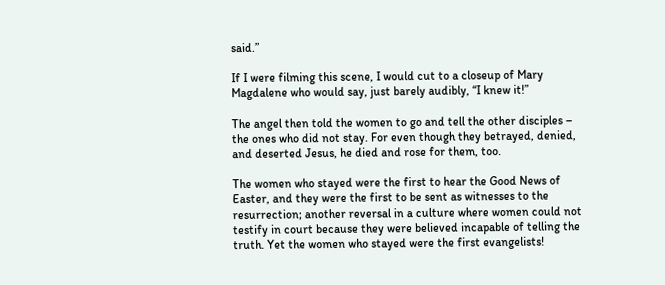said.”

If I were filming this scene, I would cut to a closeup of Mary Magdalene who would say, just barely audibly, “I knew it!”

The angel then told the women to go and tell the other disciples – the ones who did not stay. For even though they betrayed, denied, and deserted Jesus, he died and rose for them, too.

The women who stayed were the first to hear the Good News of Easter, and they were the first to be sent as witnesses to the resurrection; another reversal in a culture where women could not testify in court because they were believed incapable of telling the truth. Yet the women who stayed were the first evangelists!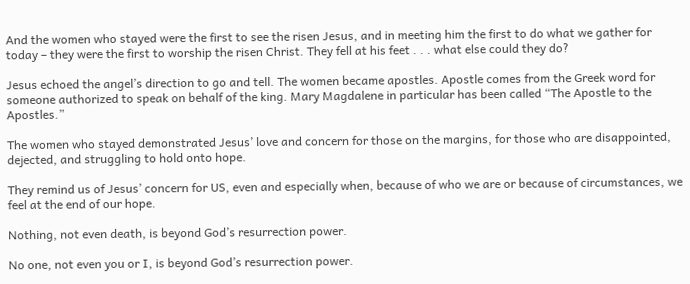And the women who stayed were the first to see the risen Jesus, and in meeting him the first to do what we gather for today – they were the first to worship the risen Christ. They fell at his feet . . . what else could they do?

Jesus echoed the angel’s direction to go and tell. The women became apostles. Apostle comes from the Greek word for someone authorized to speak on behalf of the king. Mary Magdalene in particular has been called “The Apostle to the Apostles.”

The women who stayed demonstrated Jesus’ love and concern for those on the margins, for those who are disappointed, dejected, and struggling to hold onto hope.

They remind us of Jesus’ concern for US, even and especially when, because of who we are or because of circumstances, we feel at the end of our hope.

Nothing, not even death, is beyond God’s resurrection power.

No one, not even you or I, is beyond God’s resurrection power.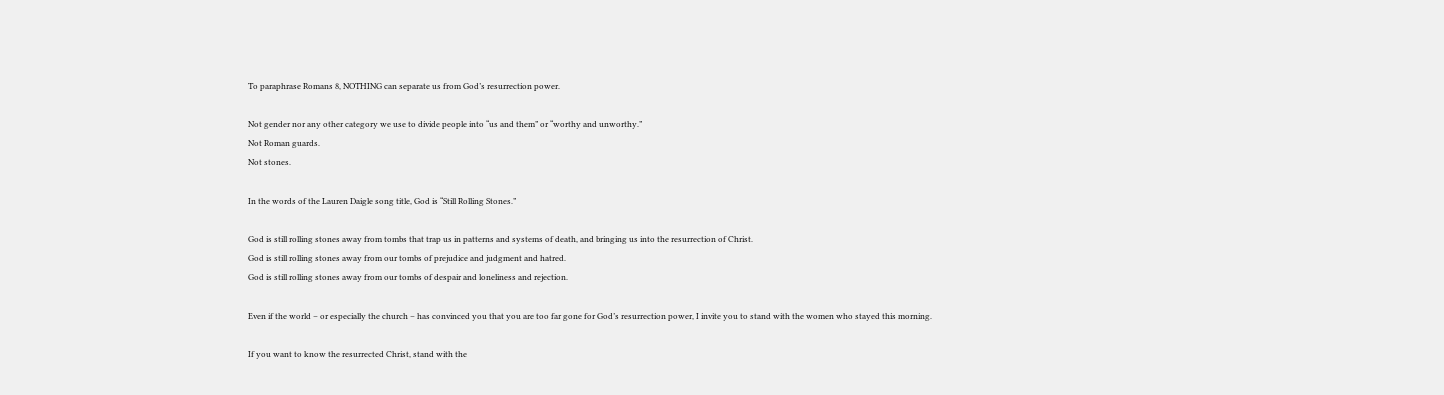To paraphrase Romans 8, NOTHING can separate us from God’s resurrection power.

Not gender nor any other category we use to divide people into “us and them” or “worthy and unworthy.”
Not Roman guards.
Not stones.

In the words of the Lauren Daigle song title, God is “Still Rolling Stones.”

God is still rolling stones away from tombs that trap us in patterns and systems of death, and bringing us into the resurrection of Christ.
God is still rolling stones away from our tombs of prejudice and judgment and hatred.
God is still rolling stones away from our tombs of despair and loneliness and rejection.

Even if the world – or especially the church – has convinced you that you are too far gone for God’s resurrection power, I invite you to stand with the women who stayed this morning.

If you want to know the resurrected Christ, stand with the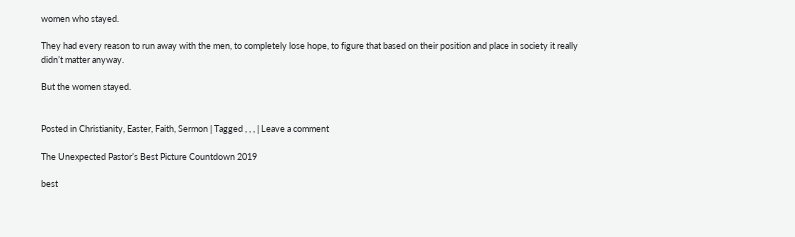women who stayed.

They had every reason to run away with the men, to completely lose hope, to figure that based on their position and place in society it really didn’t matter anyway.

But the women stayed.


Posted in Christianity, Easter, Faith, Sermon | Tagged , , , | Leave a comment

The Unexpected Pastor’s Best Picture Countdown 2019

best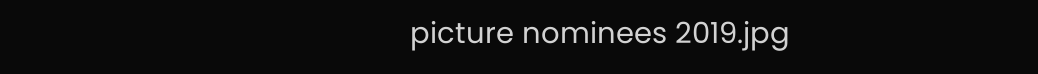picture nominees 2019.jpg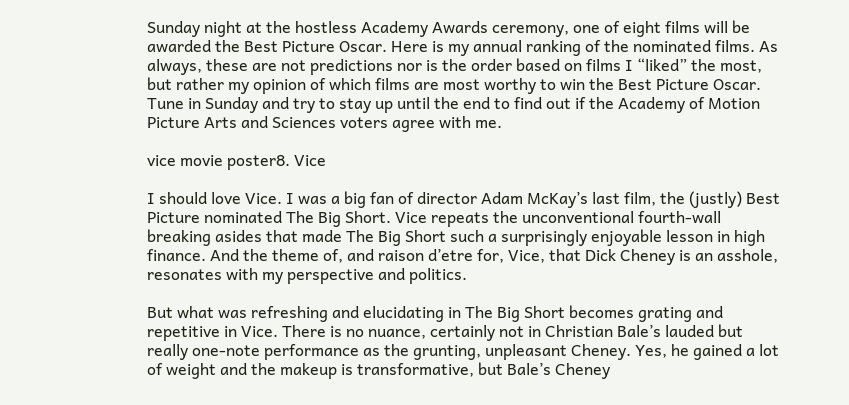Sunday night at the hostless Academy Awards ceremony, one of eight films will be awarded the Best Picture Oscar. Here is my annual ranking of the nominated films. As always, these are not predictions nor is the order based on films I “liked” the most, but rather my opinion of which films are most worthy to win the Best Picture Oscar. Tune in Sunday and try to stay up until the end to find out if the Academy of Motion Picture Arts and Sciences voters agree with me.

vice movie poster8. Vice

I should love Vice. I was a big fan of director Adam McKay’s last film, the (justly) Best Picture nominated The Big Short. Vice repeats the unconventional fourth-wall breaking asides that made The Big Short such a surprisingly enjoyable lesson in high finance. And the theme of, and raison d’etre for, Vice, that Dick Cheney is an asshole, resonates with my perspective and politics.

But what was refreshing and elucidating in The Big Short becomes grating and repetitive in Vice. There is no nuance, certainly not in Christian Bale’s lauded but really one-note performance as the grunting, unpleasant Cheney. Yes, he gained a lot of weight and the makeup is transformative, but Bale’s Cheney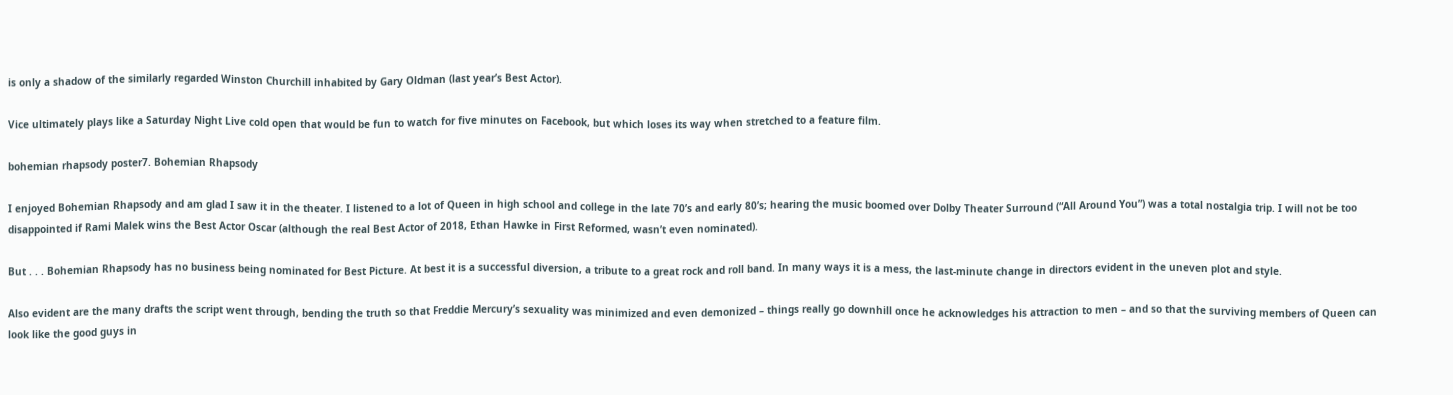is only a shadow of the similarly regarded Winston Churchill inhabited by Gary Oldman (last year’s Best Actor).

Vice ultimately plays like a Saturday Night Live cold open that would be fun to watch for five minutes on Facebook, but which loses its way when stretched to a feature film.

bohemian rhapsody poster7. Bohemian Rhapsody

I enjoyed Bohemian Rhapsody and am glad I saw it in the theater. I listened to a lot of Queen in high school and college in the late 70’s and early 80’s; hearing the music boomed over Dolby Theater Surround (“All Around You”) was a total nostalgia trip. I will not be too disappointed if Rami Malek wins the Best Actor Oscar (although the real Best Actor of 2018, Ethan Hawke in First Reformed, wasn’t even nominated).

But . . . Bohemian Rhapsody has no business being nominated for Best Picture. At best it is a successful diversion, a tribute to a great rock and roll band. In many ways it is a mess, the last-minute change in directors evident in the uneven plot and style.

Also evident are the many drafts the script went through, bending the truth so that Freddie Mercury’s sexuality was minimized and even demonized – things really go downhill once he acknowledges his attraction to men – and so that the surviving members of Queen can look like the good guys in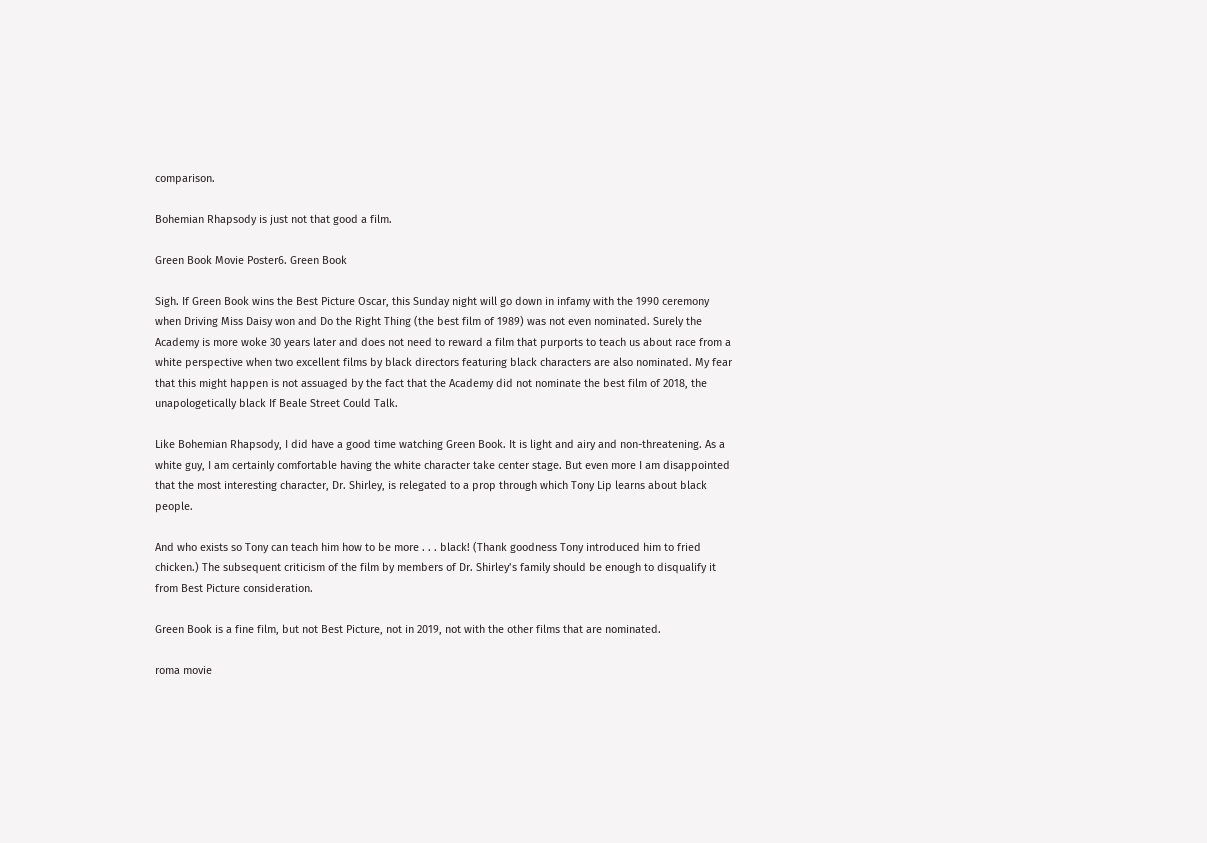comparison.

Bohemian Rhapsody is just not that good a film.

Green Book Movie Poster6. Green Book

Sigh. If Green Book wins the Best Picture Oscar, this Sunday night will go down in infamy with the 1990 ceremony when Driving Miss Daisy won and Do the Right Thing (the best film of 1989) was not even nominated. Surely the Academy is more woke 30 years later and does not need to reward a film that purports to teach us about race from a white perspective when two excellent films by black directors featuring black characters are also nominated. My fear that this might happen is not assuaged by the fact that the Academy did not nominate the best film of 2018, the unapologetically black If Beale Street Could Talk.

Like Bohemian Rhapsody, I did have a good time watching Green Book. It is light and airy and non-threatening. As a white guy, I am certainly comfortable having the white character take center stage. But even more I am disappointed that the most interesting character, Dr. Shirley, is relegated to a prop through which Tony Lip learns about black people.

And who exists so Tony can teach him how to be more . . . black! (Thank goodness Tony introduced him to fried chicken.) The subsequent criticism of the film by members of Dr. Shirley’s family should be enough to disqualify it from Best Picture consideration.

Green Book is a fine film, but not Best Picture, not in 2019, not with the other films that are nominated.

roma movie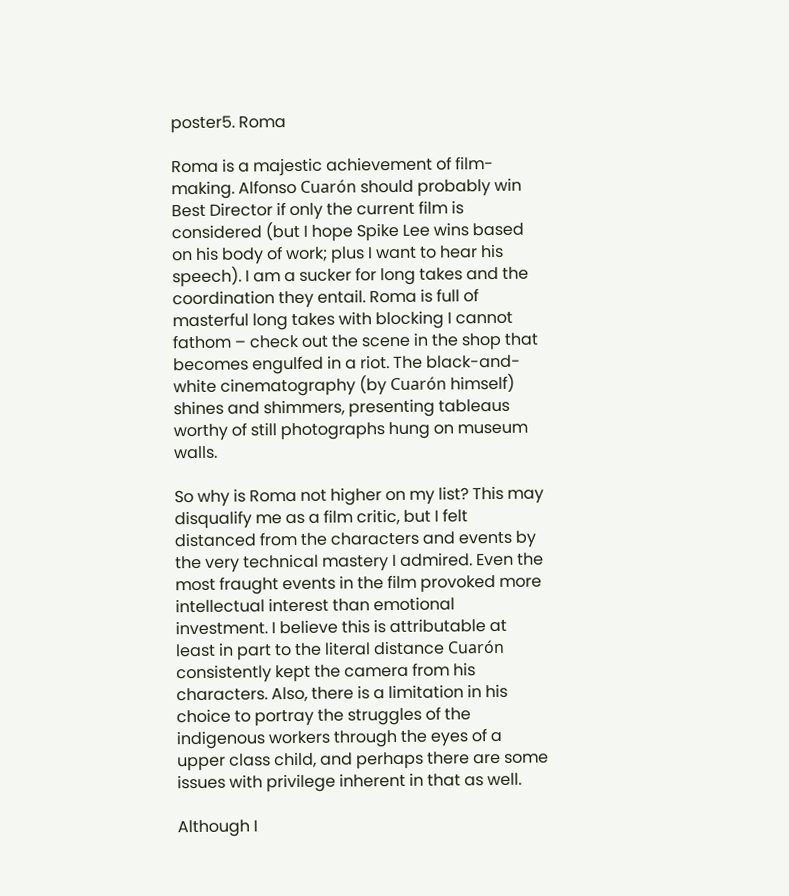poster5. Roma

Roma is a majestic achievement of film-making. Alfonso Cuarón should probably win Best Director if only the current film is considered (but I hope Spike Lee wins based on his body of work; plus I want to hear his speech). I am a sucker for long takes and the coordination they entail. Roma is full of masterful long takes with blocking I cannot fathom – check out the scene in the shop that becomes engulfed in a riot. The black-and-white cinematography (by Cuarón himself) shines and shimmers, presenting tableaus worthy of still photographs hung on museum walls.

So why is Roma not higher on my list? This may disqualify me as a film critic, but I felt distanced from the characters and events by the very technical mastery I admired. Even the most fraught events in the film provoked more intellectual interest than emotional investment. I believe this is attributable at least in part to the literal distance Cuarón consistently kept the camera from his characters. Also, there is a limitation in his choice to portray the struggles of the indigenous workers through the eyes of a upper class child, and perhaps there are some issues with privilege inherent in that as well.

Although I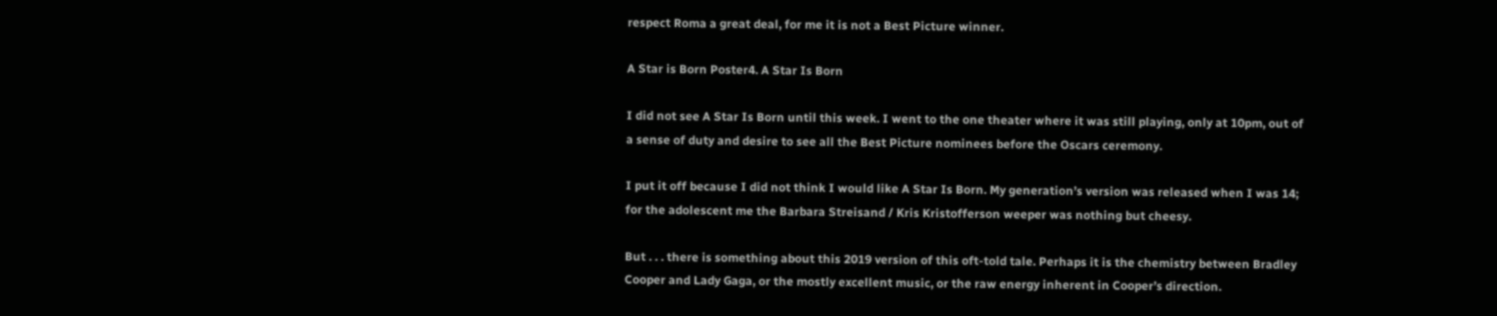respect Roma a great deal, for me it is not a Best Picture winner.

A Star is Born Poster4. A Star Is Born

I did not see A Star Is Born until this week. I went to the one theater where it was still playing, only at 10pm, out of a sense of duty and desire to see all the Best Picture nominees before the Oscars ceremony.

I put it off because I did not think I would like A Star Is Born. My generation’s version was released when I was 14; for the adolescent me the Barbara Streisand / Kris Kristofferson weeper was nothing but cheesy.

But . . . there is something about this 2019 version of this oft-told tale. Perhaps it is the chemistry between Bradley Cooper and Lady Gaga, or the mostly excellent music, or the raw energy inherent in Cooper’s direction.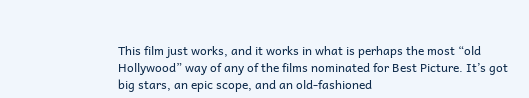This film just works, and it works in what is perhaps the most “old Hollywood” way of any of the films nominated for Best Picture. It’s got big stars, an epic scope, and an old-fashioned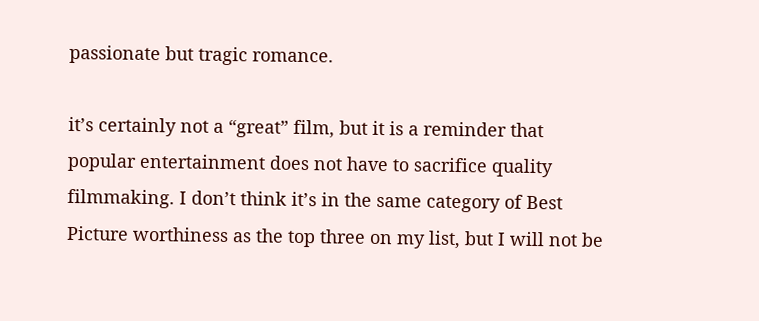passionate but tragic romance.

it’s certainly not a “great” film, but it is a reminder that popular entertainment does not have to sacrifice quality filmmaking. I don’t think it’s in the same category of Best Picture worthiness as the top three on my list, but I will not be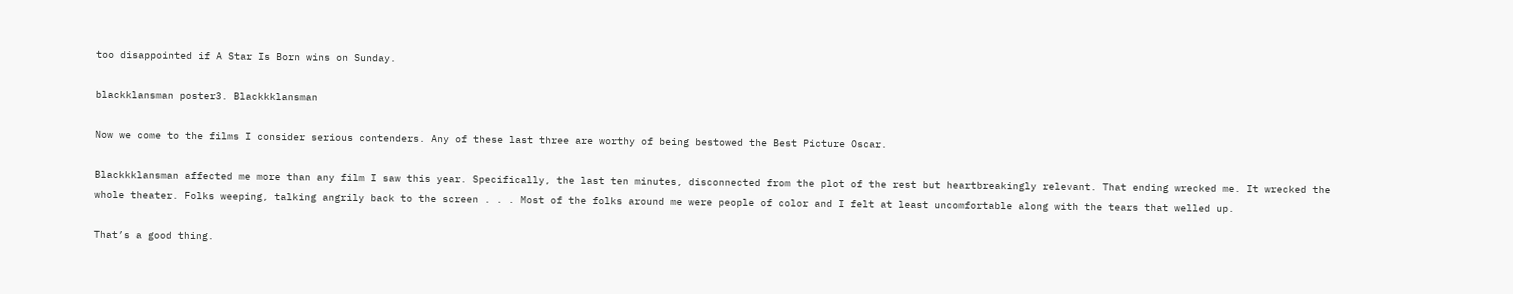too disappointed if A Star Is Born wins on Sunday.

blackklansman poster3. Blackkklansman

Now we come to the films I consider serious contenders. Any of these last three are worthy of being bestowed the Best Picture Oscar.

Blackkklansman affected me more than any film I saw this year. Specifically, the last ten minutes, disconnected from the plot of the rest but heartbreakingly relevant. That ending wrecked me. It wrecked the whole theater. Folks weeping, talking angrily back to the screen . . . Most of the folks around me were people of color and I felt at least uncomfortable along with the tears that welled up.

That’s a good thing.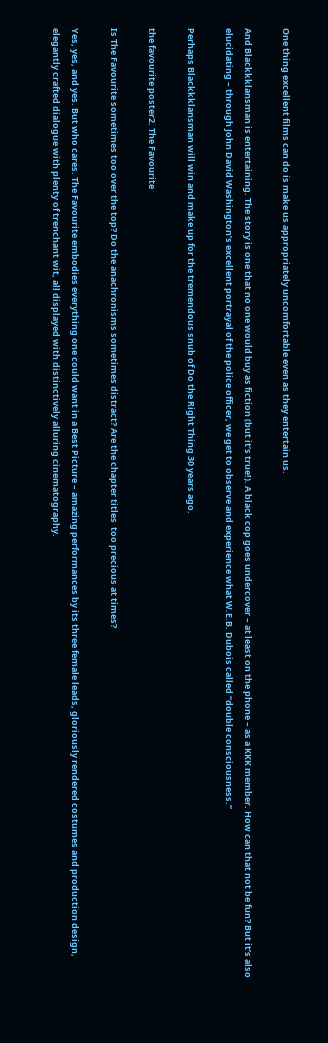One thing excellent films can do is make us appropriately uncomfortable even as they entertain us.

And Blackkklansman is entertaining. The story is one that no one would buy as fiction (but it’s true!). A black cop goes undercover – at least on the phone – as a KKK member. How can that not be fun? But it’s also elucidating – through John David Washington’s excellent portrayal of the police officer, we get to observe and experience what W.E.B. Dubois called “double consciousness.”

Perhaps Blackkklansman will win and make up for the tremendous snub of Do the Right Thing 30 years ago.

the favourite poster2. The Favourite

Is The Favourite sometimes too over the top? Do the anachronisms sometimes distract? Are the chapter titles  too precious at times?

Yes, yes, and yes. But who cares. The Favourite embodies everything one could want in a Best Picture – amazing performances by its three female leads, gloriously rendered costumes and production design, elegantly crafted dialogue with plenty of trenchant wit, all displayed with distinctively alluring cinematography.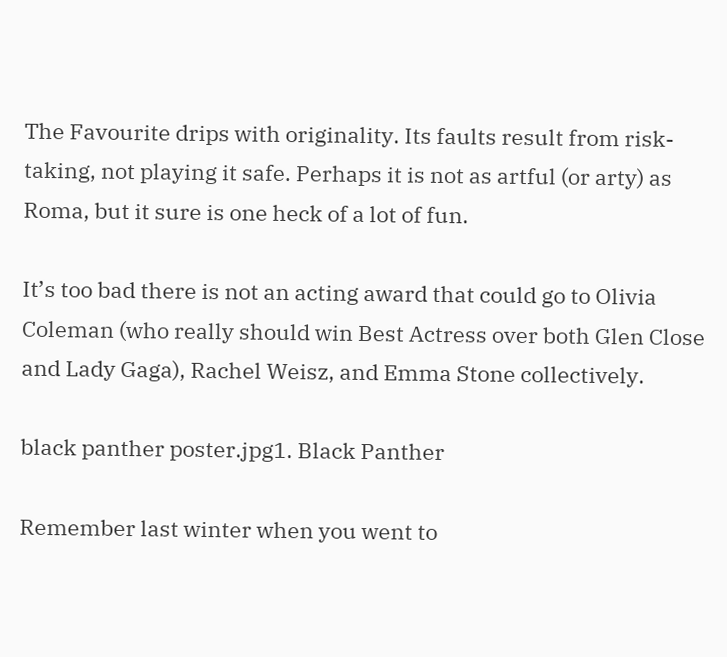The Favourite drips with originality. Its faults result from risk-taking, not playing it safe. Perhaps it is not as artful (or arty) as Roma, but it sure is one heck of a lot of fun.

It’s too bad there is not an acting award that could go to Olivia Coleman (who really should win Best Actress over both Glen Close and Lady Gaga), Rachel Weisz, and Emma Stone collectively.

black panther poster.jpg1. Black Panther

Remember last winter when you went to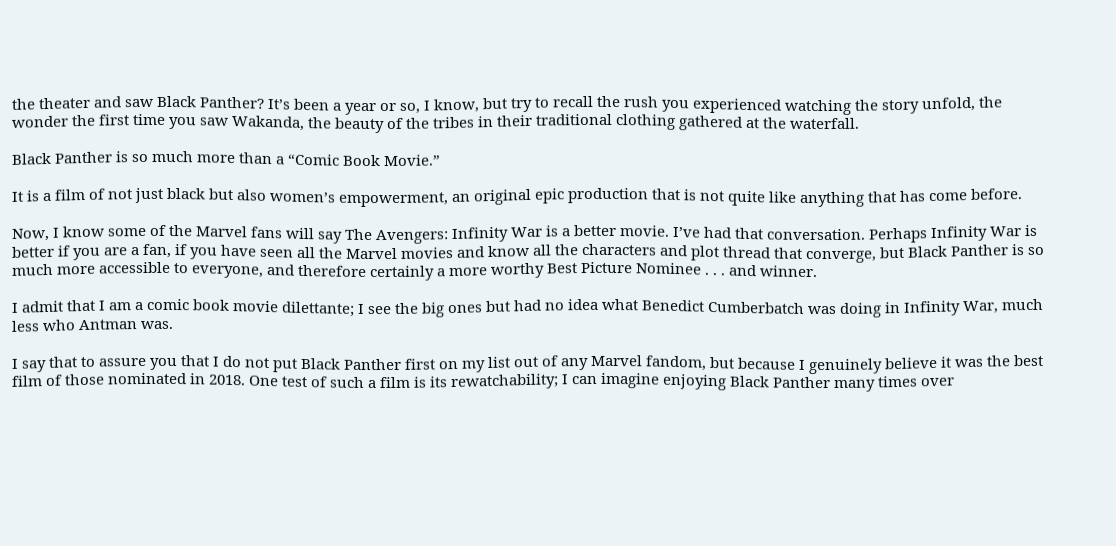the theater and saw Black Panther? It’s been a year or so, I know, but try to recall the rush you experienced watching the story unfold, the wonder the first time you saw Wakanda, the beauty of the tribes in their traditional clothing gathered at the waterfall.

Black Panther is so much more than a “Comic Book Movie.”

It is a film of not just black but also women’s empowerment, an original epic production that is not quite like anything that has come before.

Now, I know some of the Marvel fans will say The Avengers: Infinity War is a better movie. I’ve had that conversation. Perhaps Infinity War is better if you are a fan, if you have seen all the Marvel movies and know all the characters and plot thread that converge, but Black Panther is so much more accessible to everyone, and therefore certainly a more worthy Best Picture Nominee . . . and winner.

I admit that I am a comic book movie dilettante; I see the big ones but had no idea what Benedict Cumberbatch was doing in Infinity War, much less who Antman was.

I say that to assure you that I do not put Black Panther first on my list out of any Marvel fandom, but because I genuinely believe it was the best film of those nominated in 2018. One test of such a film is its rewatchability; I can imagine enjoying Black Panther many times over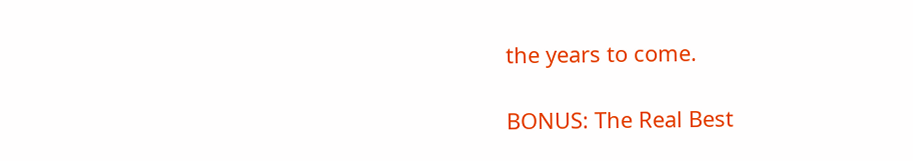the years to come.

BONUS: The Real Best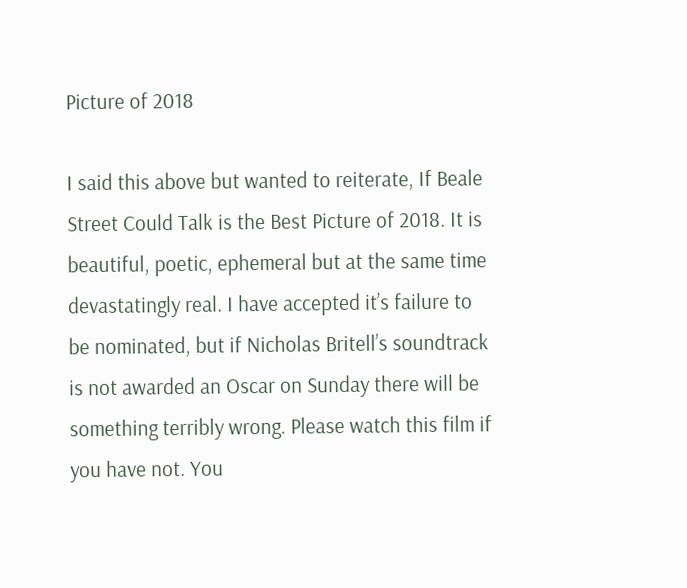Picture of 2018

I said this above but wanted to reiterate, If Beale Street Could Talk is the Best Picture of 2018. It is beautiful, poetic, ephemeral but at the same time devastatingly real. I have accepted it’s failure to be nominated, but if Nicholas Britell’s soundtrack is not awarded an Oscar on Sunday there will be something terribly wrong. Please watch this film if you have not. You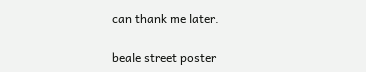can thank me later.

beale street poster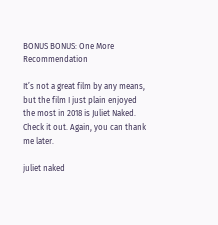BONUS BONUS: One More Recommendation

It’s not a great film by any means, but the film I just plain enjoyed the most in 2018 is Juliet Naked. Check it out. Again, you can thank me later.

juliet naked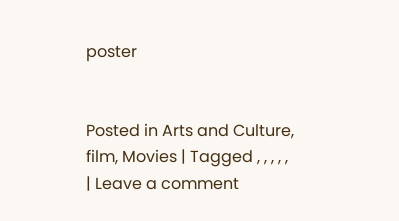poster


Posted in Arts and Culture, film, Movies | Tagged , , , , , | Leave a comment